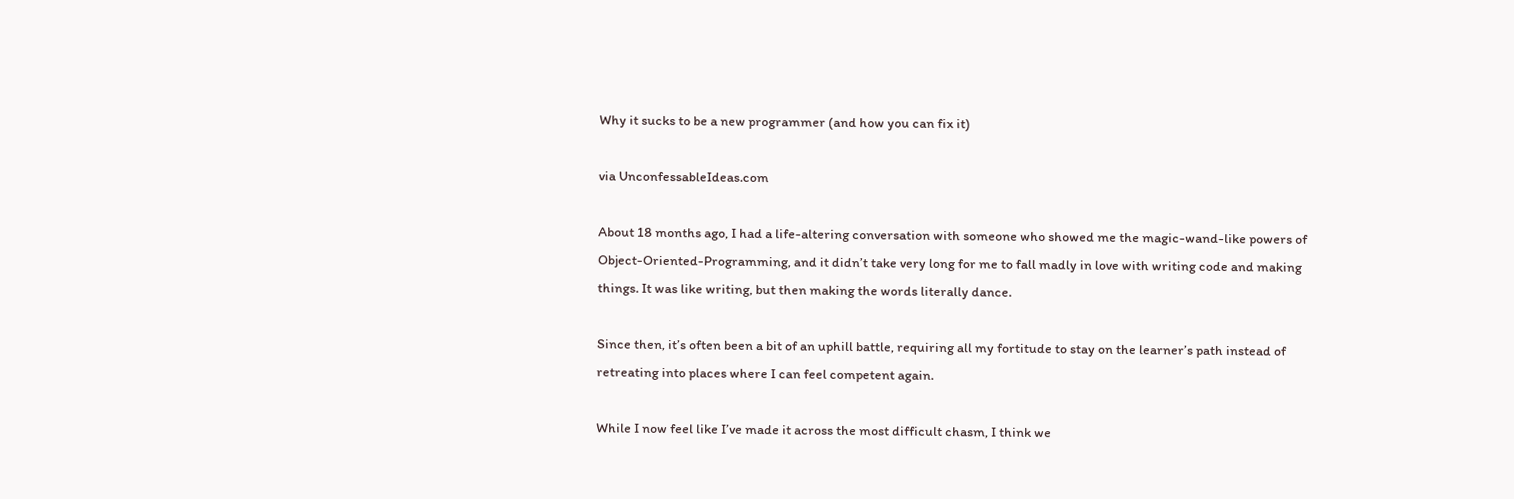Why it sucks to be a new programmer (and how you can fix it)

via UnconfessableIdeas.com

About 18 months ago, I had a life-altering conversation with someone who showed me the magic-wand-like powers of Object-Oriented-Programming, and it didn’t take very long for me to fall madly in love with writing code and making things. It was like writing, but then making the words literally dance.

Since then, it’s often been a bit of an uphill battle, requiring all my fortitude to stay on the learner’s path instead of retreating into places where I can feel competent again.

While I now feel like I’ve made it across the most difficult chasm, I think we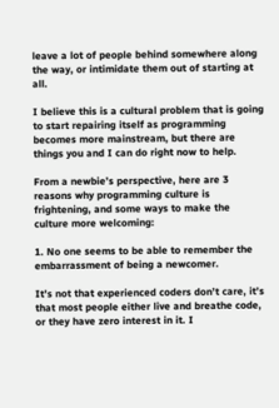leave a lot of people behind somewhere along the way, or intimidate them out of starting at all.

I believe this is a cultural problem that is going to start repairing itself as programming becomes more mainstream, but there are things you and I can do right now to help.

From a newbie’s perspective, here are 3 reasons why programming culture is frightening, and some ways to make the culture more welcoming:

1. No one seems to be able to remember the embarrassment of being a newcomer.

It’s not that experienced coders don’t care, it’s that most people either live and breathe code, or they have zero interest in it. I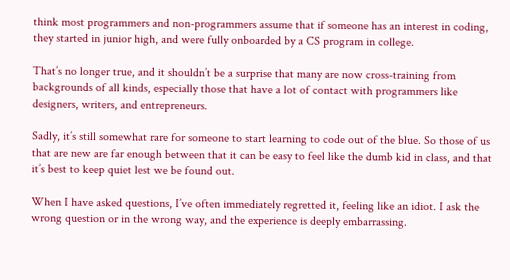think most programmers and non-programmers assume that if someone has an interest in coding, they started in junior high, and were fully onboarded by a CS program in college.

That’s no longer true, and it shouldn’t be a surprise that many are now cross-training from backgrounds of all kinds, especially those that have a lot of contact with programmers like designers, writers, and entrepreneurs.

Sadly, it’s still somewhat rare for someone to start learning to code out of the blue. So those of us that are new are far enough between that it can be easy to feel like the dumb kid in class, and that it’s best to keep quiet lest we be found out.

When I have asked questions, I’ve often immediately regretted it, feeling like an idiot. I ask the wrong question or in the wrong way, and the experience is deeply embarrassing.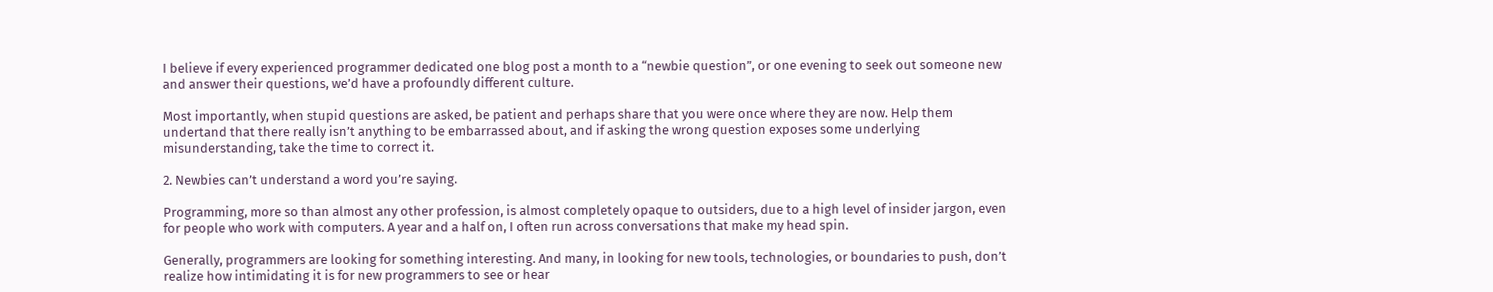I believe if every experienced programmer dedicated one blog post a month to a “newbie question”, or one evening to seek out someone new and answer their questions, we’d have a profoundly different culture.

Most importantly, when stupid questions are asked, be patient and perhaps share that you were once where they are now. Help them undertand that there really isn’t anything to be embarrassed about, and if asking the wrong question exposes some underlying misunderstanding, take the time to correct it.

2. Newbies can’t understand a word you’re saying.

Programming, more so than almost any other profession, is almost completely opaque to outsiders, due to a high level of insider jargon, even for people who work with computers. A year and a half on, I often run across conversations that make my head spin.

Generally, programmers are looking for something interesting. And many, in looking for new tools, technologies, or boundaries to push, don’t realize how intimidating it is for new programmers to see or hear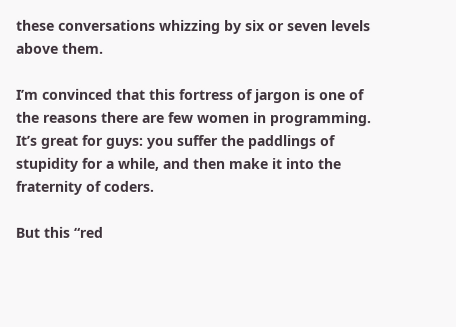these conversations whizzing by six or seven levels above them.

I’m convinced that this fortress of jargon is one of the reasons there are few women in programming. It’s great for guys: you suffer the paddlings of stupidity for a while, and then make it into the fraternity of coders.

But this “red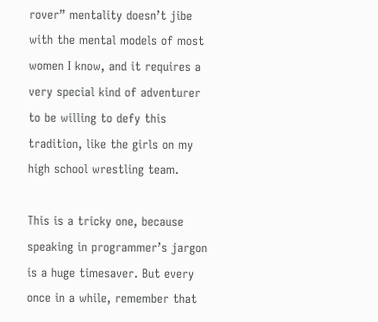rover” mentality doesn’t jibe with the mental models of most women I know, and it requires a very special kind of adventurer to be willing to defy this tradition, like the girls on my high school wrestling team.

This is a tricky one, because speaking in programmer’s jargon is a huge timesaver. But every once in a while, remember that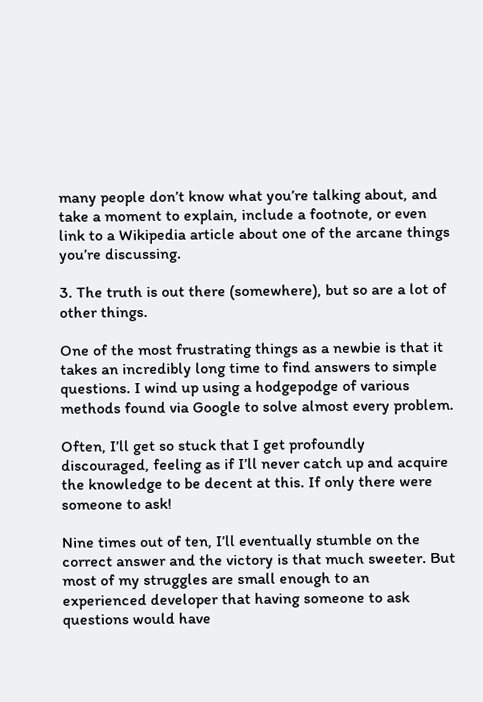many people don’t know what you’re talking about, and take a moment to explain, include a footnote, or even link to a Wikipedia article about one of the arcane things you’re discussing.

3. The truth is out there (somewhere), but so are a lot of other things.

One of the most frustrating things as a newbie is that it takes an incredibly long time to find answers to simple questions. I wind up using a hodgepodge of various methods found via Google to solve almost every problem.

Often, I’ll get so stuck that I get profoundly discouraged, feeling as if I’ll never catch up and acquire the knowledge to be decent at this. If only there were someone to ask!

Nine times out of ten, I’ll eventually stumble on the correct answer and the victory is that much sweeter. But most of my struggles are small enough to an experienced developer that having someone to ask questions would have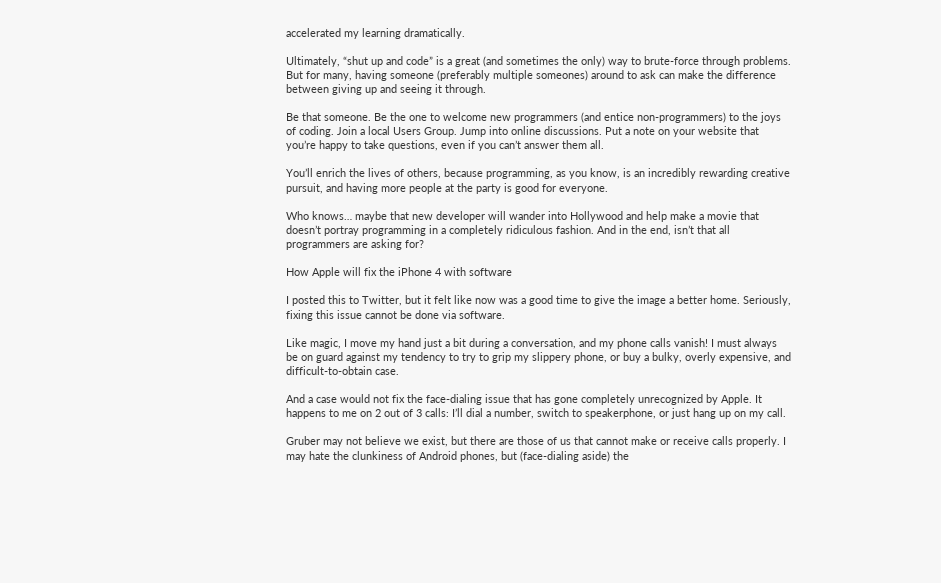accelerated my learning dramatically.

Ultimately, “shut up and code” is a great (and sometimes the only) way to brute-force through problems. But for many, having someone (preferably multiple someones) around to ask can make the difference between giving up and seeing it through.

Be that someone. Be the one to welcome new programmers (and entice non-programmers) to the joys of coding. Join a local Users Group. Jump into online discussions. Put a note on your website that you’re happy to take questions, even if you can’t answer them all.

You’ll enrich the lives of others, because programming, as you know, is an incredibly rewarding creative pursuit, and having more people at the party is good for everyone.

Who knows… maybe that new developer will wander into Hollywood and help make a movie that doesn’t portray programming in a completely ridiculous fashion. And in the end, isn’t that all programmers are asking for?

How Apple will fix the iPhone 4 with software

I posted this to Twitter, but it felt like now was a good time to give the image a better home. Seriously, fixing this issue cannot be done via software.

Like magic, I move my hand just a bit during a conversation, and my phone calls vanish! I must always be on guard against my tendency to try to grip my slippery phone, or buy a bulky, overly expensive, and difficult-to-obtain case.

And a case would not fix the face-dialing issue that has gone completely unrecognized by Apple. It happens to me on 2 out of 3 calls: I’ll dial a number, switch to speakerphone, or just hang up on my call.

Gruber may not believe we exist, but there are those of us that cannot make or receive calls properly. I may hate the clunkiness of Android phones, but (face-dialing aside) the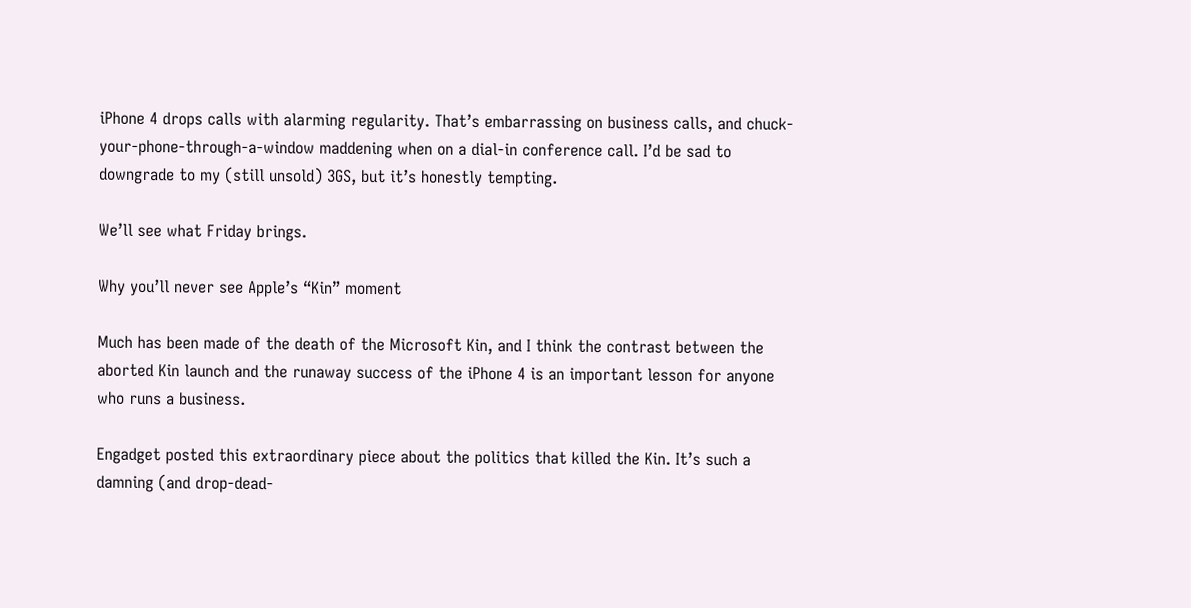iPhone 4 drops calls with alarming regularity. That’s embarrassing on business calls, and chuck-your-phone-through-a-window maddening when on a dial-in conference call. I’d be sad to downgrade to my (still unsold) 3GS, but it’s honestly tempting.

We’ll see what Friday brings.

Why you’ll never see Apple’s “Kin” moment

Much has been made of the death of the Microsoft Kin, and I think the contrast between the aborted Kin launch and the runaway success of the iPhone 4 is an important lesson for anyone who runs a business.

Engadget posted this extraordinary piece about the politics that killed the Kin. It’s such a damning (and drop-dead-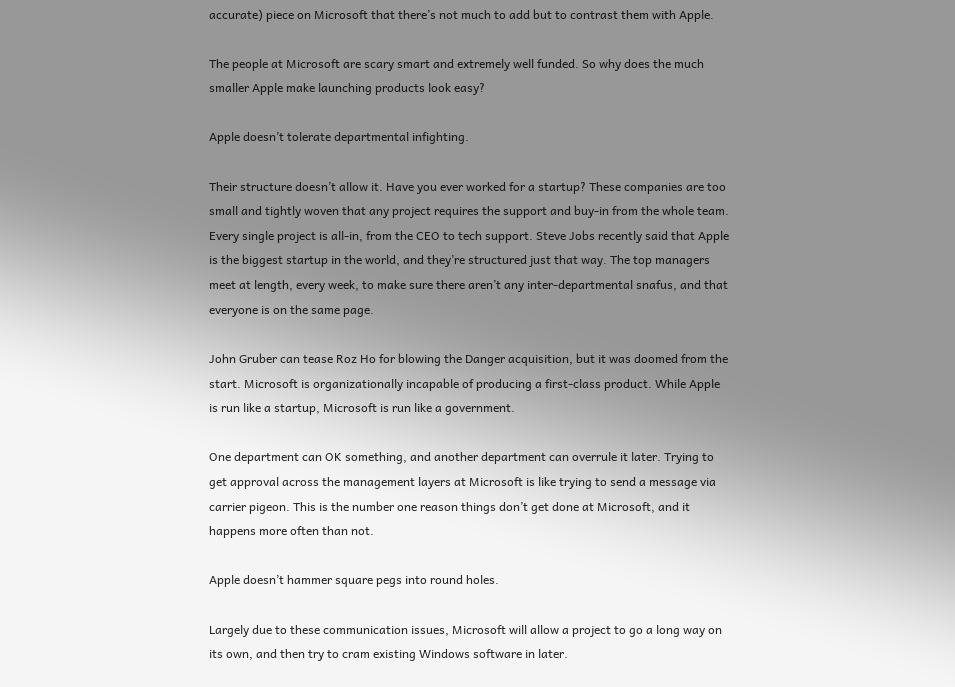accurate) piece on Microsoft that there’s not much to add but to contrast them with Apple.

The people at Microsoft are scary smart and extremely well funded. So why does the much smaller Apple make launching products look easy?

Apple doesn’t tolerate departmental infighting.

Their structure doesn’t allow it. Have you ever worked for a startup? These companies are too small and tightly woven that any project requires the support and buy-in from the whole team. Every single project is all-in, from the CEO to tech support. Steve Jobs recently said that Apple is the biggest startup in the world, and they’re structured just that way. The top managers meet at length, every week, to make sure there aren’t any inter-departmental snafus, and that everyone is on the same page.

John Gruber can tease Roz Ho for blowing the Danger acquisition, but it was doomed from the start. Microsoft is organizationally incapable of producing a first-class product. While Apple is run like a startup, Microsoft is run like a government.

One department can OK something, and another department can overrule it later. Trying to get approval across the management layers at Microsoft is like trying to send a message via carrier pigeon. This is the number one reason things don’t get done at Microsoft, and it happens more often than not.

Apple doesn’t hammer square pegs into round holes.

Largely due to these communication issues, Microsoft will allow a project to go a long way on its own, and then try to cram existing Windows software in later.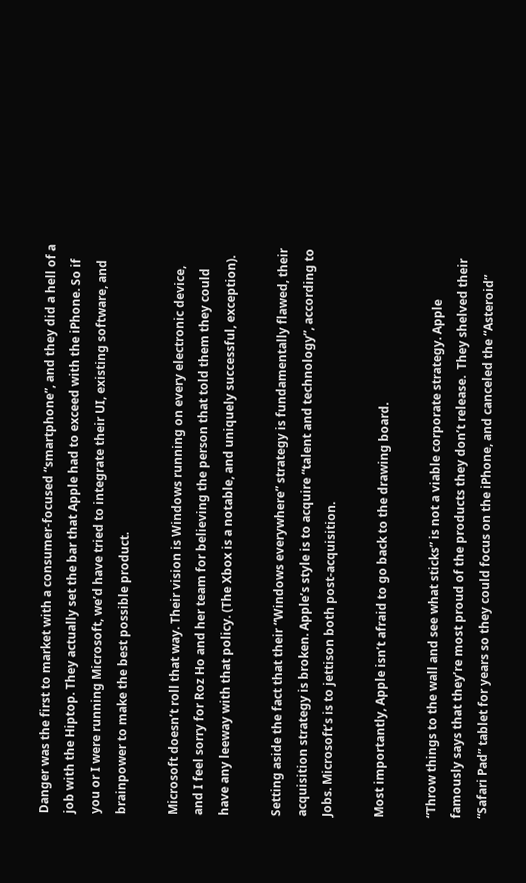Danger was the first to market with a consumer-focused “smartphone”, and they did a hell of a job with the Hiptop. They actually set the bar that Apple had to exceed with the iPhone. So if you or I were running Microsoft, we’d have tried to integrate their UI, existing software, and brainpower to make the best possible product.

Microsoft doesn’t roll that way. Their vision is Windows running on every electronic device, and I feel sorry for Roz Ho and her team for believing the person that told them they could have any leeway with that policy. (The Xbox is a notable, and uniquely successful, exception).

Setting aside the fact that their “Windows everywhere” strategy is fundamentally flawed, their acquisition strategy is broken. Apple’s style is to acquire “talent and technology”, according to Jobs. Microsoft’s is to jettison both post-acquisition.

Most importantly, Apple isn’t afraid to go back to the drawing board.

“Throw things to the wall and see what sticks” is not a viable corporate strategy. Apple famously says that they’re most proud of the products they don’t release.  They shelved their “Safari Pad” tablet for years so they could focus on the iPhone, and canceled the “Asteroid”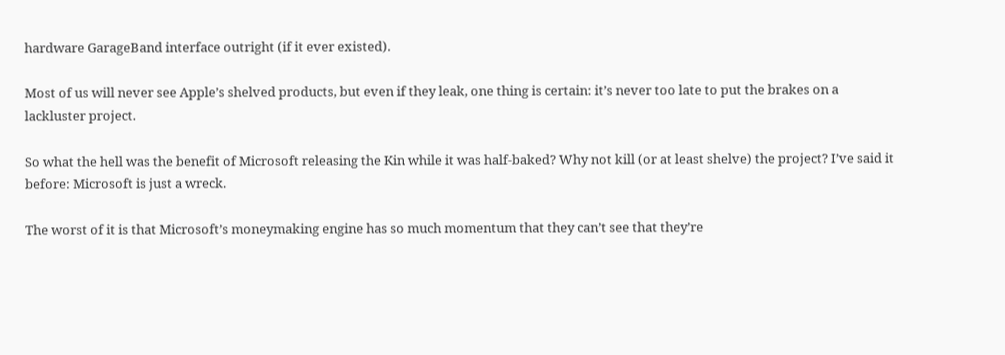hardware GarageBand interface outright (if it ever existed).

Most of us will never see Apple’s shelved products, but even if they leak, one thing is certain: it’s never too late to put the brakes on a lackluster project.

So what the hell was the benefit of Microsoft releasing the Kin while it was half-baked? Why not kill (or at least shelve) the project? I’ve said it before: Microsoft is just a wreck.

The worst of it is that Microsoft’s moneymaking engine has so much momentum that they can’t see that they’re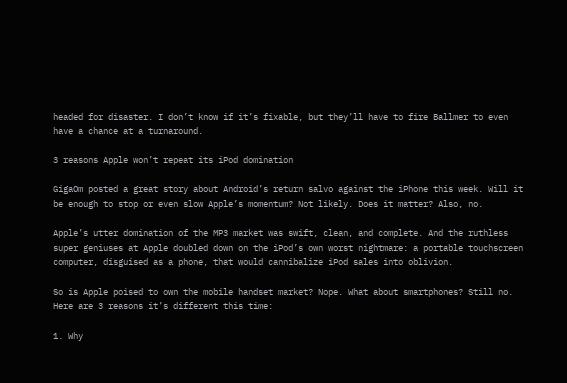headed for disaster. I don’t know if it’s fixable, but they’ll have to fire Ballmer to even have a chance at a turnaround.

3 reasons Apple won’t repeat its iPod domination

GigaOm posted a great story about Android’s return salvo against the iPhone this week. Will it be enough to stop or even slow Apple’s momentum? Not likely. Does it matter? Also, no.

Apple’s utter domination of the MP3 market was swift, clean, and complete. And the ruthless super geniuses at Apple doubled down on the iPod’s own worst nightmare: a portable touchscreen computer, disguised as a phone, that would cannibalize iPod sales into oblivion.

So is Apple poised to own the mobile handset market? Nope. What about smartphones? Still no. Here are 3 reasons it’s different this time:

1. Why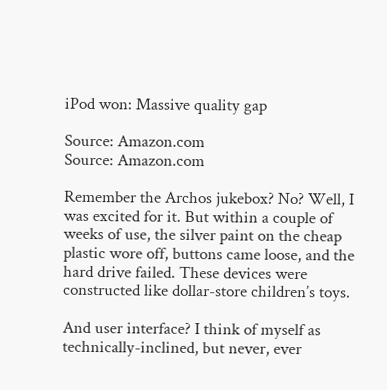iPod won: Massive quality gap

Source: Amazon.com
Source: Amazon.com

Remember the Archos jukebox? No? Well, I was excited for it. But within a couple of weeks of use, the silver paint on the cheap plastic wore off, buttons came loose, and the hard drive failed. These devices were constructed like dollar-store children’s toys.

And user interface? I think of myself as technically-inclined, but never, ever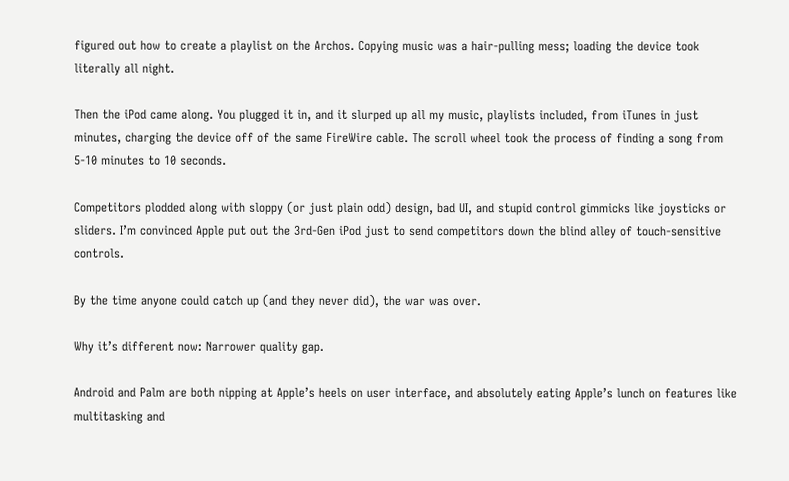figured out how to create a playlist on the Archos. Copying music was a hair-pulling mess; loading the device took literally all night.

Then the iPod came along. You plugged it in, and it slurped up all my music, playlists included, from iTunes in just minutes, charging the device off of the same FireWire cable. The scroll wheel took the process of finding a song from 5-10 minutes to 10 seconds.

Competitors plodded along with sloppy (or just plain odd) design, bad UI, and stupid control gimmicks like joysticks or sliders. I’m convinced Apple put out the 3rd-Gen iPod just to send competitors down the blind alley of touch-sensitive controls.

By the time anyone could catch up (and they never did), the war was over.

Why it’s different now: Narrower quality gap.

Android and Palm are both nipping at Apple’s heels on user interface, and absolutely eating Apple’s lunch on features like multitasking and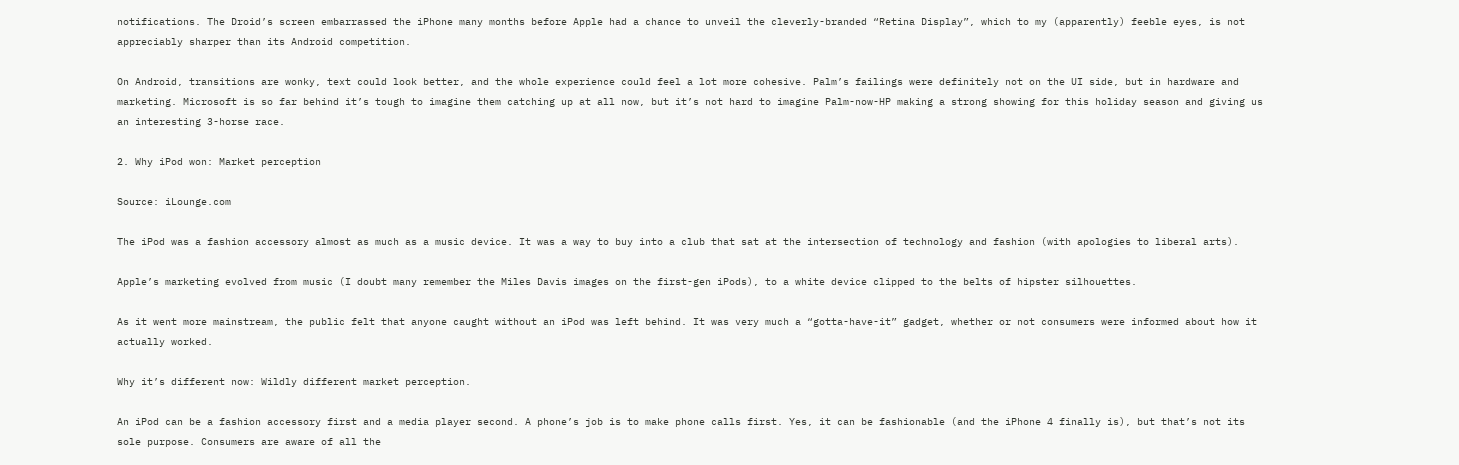notifications. The Droid’s screen embarrassed the iPhone many months before Apple had a chance to unveil the cleverly-branded “Retina Display”, which to my (apparently) feeble eyes, is not appreciably sharper than its Android competition.

On Android, transitions are wonky, text could look better, and the whole experience could feel a lot more cohesive. Palm’s failings were definitely not on the UI side, but in hardware and marketing. Microsoft is so far behind it’s tough to imagine them catching up at all now, but it’s not hard to imagine Palm-now-HP making a strong showing for this holiday season and giving us an interesting 3-horse race.

2. Why iPod won: Market perception

Source: iLounge.com

The iPod was a fashion accessory almost as much as a music device. It was a way to buy into a club that sat at the intersection of technology and fashion (with apologies to liberal arts).

Apple’s marketing evolved from music (I doubt many remember the Miles Davis images on the first-gen iPods), to a white device clipped to the belts of hipster silhouettes.

As it went more mainstream, the public felt that anyone caught without an iPod was left behind. It was very much a “gotta-have-it” gadget, whether or not consumers were informed about how it actually worked.

Why it’s different now: Wildly different market perception.

An iPod can be a fashion accessory first and a media player second. A phone’s job is to make phone calls first. Yes, it can be fashionable (and the iPhone 4 finally is), but that’s not its sole purpose. Consumers are aware of all the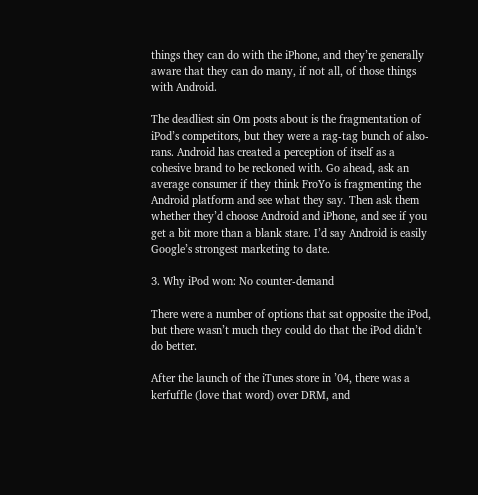things they can do with the iPhone, and they’re generally aware that they can do many, if not all, of those things with Android.

The deadliest sin Om posts about is the fragmentation of iPod’s competitors, but they were a rag-tag bunch of also-rans. Android has created a perception of itself as a cohesive brand to be reckoned with. Go ahead, ask an average consumer if they think FroYo is fragmenting the Android platform and see what they say. Then ask them whether they’d choose Android and iPhone, and see if you get a bit more than a blank stare. I’d say Android is easily Google’s strongest marketing to date.

3. Why iPod won: No counter-demand

There were a number of options that sat opposite the iPod, but there wasn’t much they could do that the iPod didn’t do better.

After the launch of the iTunes store in ’04, there was a kerfuffle (love that word) over DRM, and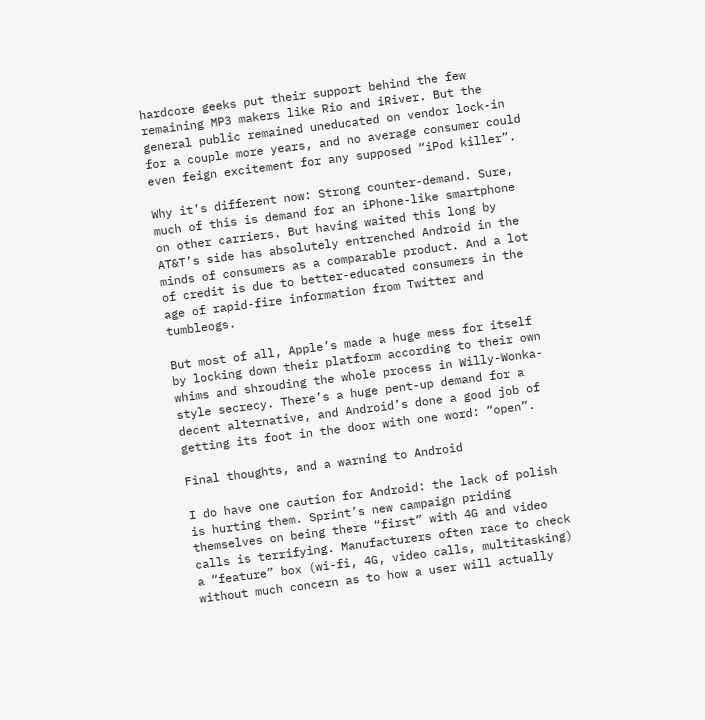hardcore geeks put their support behind the few remaining MP3 makers like Rio and iRiver. But the general public remained uneducated on vendor lock-in for a couple more years, and no average consumer could even feign excitement for any supposed “iPod killer”.

Why it’s different now: Strong counter-demand. Sure, much of this is demand for an iPhone-like smartphone on other carriers. But having waited this long by AT&T’s side has absolutely entrenched Android in the minds of consumers as a comparable product. And a lot of credit is due to better-educated consumers in the age of rapid-fire information from Twitter and tumbleogs.

But most of all, Apple’s made a huge mess for itself by locking down their platform according to their own whims and shrouding the whole process in Willy-Wonka-style secrecy. There’s a huge pent-up demand for a decent alternative, and Android’s done a good job of getting its foot in the door with one word: “open”.

Final thoughts, and a warning to Android

I do have one caution for Android: the lack of polish is hurting them. Sprint’s new campaign priding themselves on being there “first” with 4G and video calls is terrifying. Manufacturers often race to check a “feature” box (wi-fi, 4G, video calls, multitasking) without much concern as to how a user will actually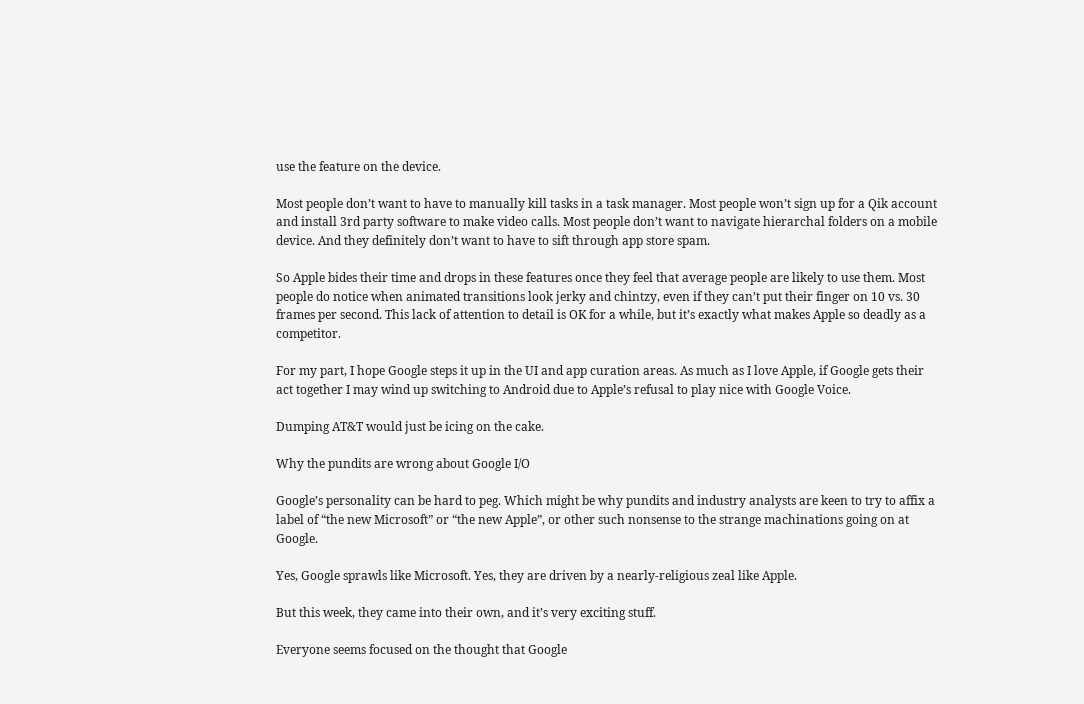use the feature on the device.

Most people don’t want to have to manually kill tasks in a task manager. Most people won’t sign up for a Qik account and install 3rd party software to make video calls. Most people don’t want to navigate hierarchal folders on a mobile device. And they definitely don’t want to have to sift through app store spam.

So Apple bides their time and drops in these features once they feel that average people are likely to use them. Most people do notice when animated transitions look jerky and chintzy, even if they can’t put their finger on 10 vs. 30 frames per second. This lack of attention to detail is OK for a while, but it’s exactly what makes Apple so deadly as a competitor.

For my part, I hope Google steps it up in the UI and app curation areas. As much as I love Apple, if Google gets their act together I may wind up switching to Android due to Apple’s refusal to play nice with Google Voice.

Dumping AT&T would just be icing on the cake.

Why the pundits are wrong about Google I/O

Google’s personality can be hard to peg. Which might be why pundits and industry analysts are keen to try to affix a label of “the new Microsoft” or “the new Apple”, or other such nonsense to the strange machinations going on at Google.

Yes, Google sprawls like Microsoft. Yes, they are driven by a nearly-religious zeal like Apple.

But this week, they came into their own, and it’s very exciting stuff.

Everyone seems focused on the thought that Google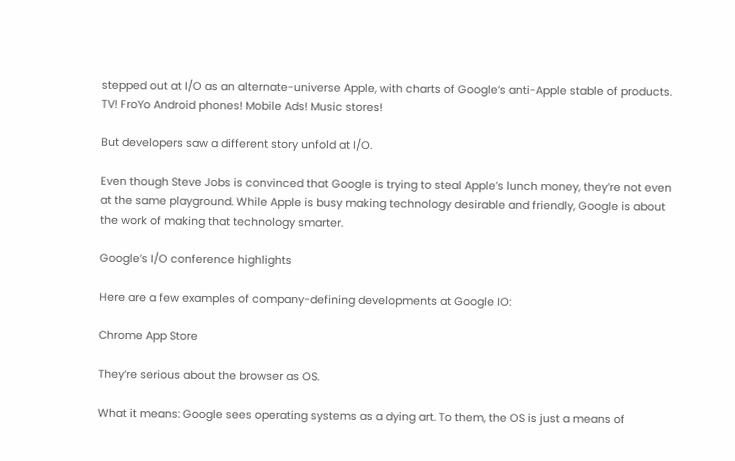stepped out at I/O as an alternate-universe Apple, with charts of Google’s anti-Apple stable of products. TV! FroYo Android phones! Mobile Ads! Music stores!

But developers saw a different story unfold at I/O.

Even though Steve Jobs is convinced that Google is trying to steal Apple’s lunch money, they’re not even at the same playground. While Apple is busy making technology desirable and friendly, Google is about the work of making that technology smarter.

Google’s I/O conference highlights

Here are a few examples of company-defining developments at Google IO:

Chrome App Store

They’re serious about the browser as OS.

What it means: Google sees operating systems as a dying art. To them, the OS is just a means of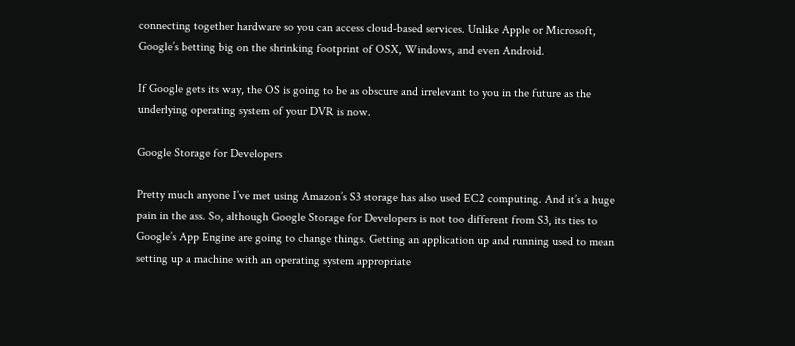connecting together hardware so you can access cloud-based services. Unlike Apple or Microsoft, Google’s betting big on the shrinking footprint of OSX, Windows, and even Android.

If Google gets its way, the OS is going to be as obscure and irrelevant to you in the future as the underlying operating system of your DVR is now.

Google Storage for Developers

Pretty much anyone I’ve met using Amazon’s S3 storage has also used EC2 computing. And it’s a huge pain in the ass. So, although Google Storage for Developers is not too different from S3, its ties to Google’s App Engine are going to change things. Getting an application up and running used to mean setting up a machine with an operating system appropriate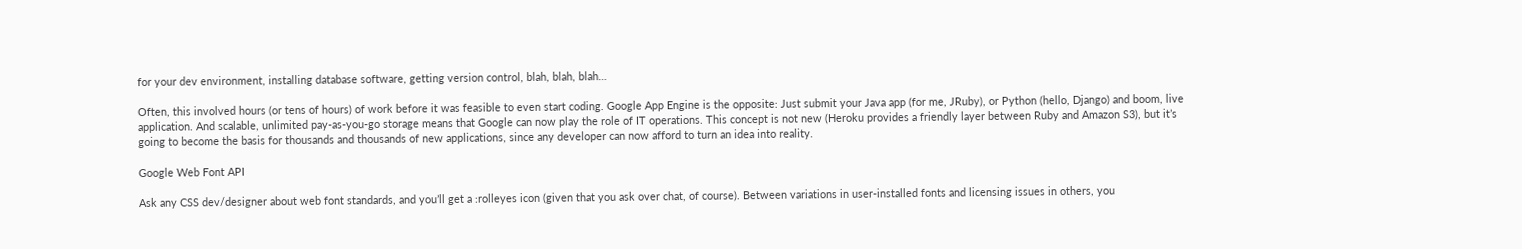for your dev environment, installing database software, getting version control, blah, blah, blah…

Often, this involved hours (or tens of hours) of work before it was feasible to even start coding. Google App Engine is the opposite: Just submit your Java app (for me, JRuby), or Python (hello, Django) and boom, live application. And scalable, unlimited pay-as-you-go storage means that Google can now play the role of IT operations. This concept is not new (Heroku provides a friendly layer between Ruby and Amazon S3), but it’s going to become the basis for thousands and thousands of new applications, since any developer can now afford to turn an idea into reality.

Google Web Font API

Ask any CSS dev/designer about web font standards, and you’ll get a :rolleyes icon (given that you ask over chat, of course). Between variations in user-installed fonts and licensing issues in others, you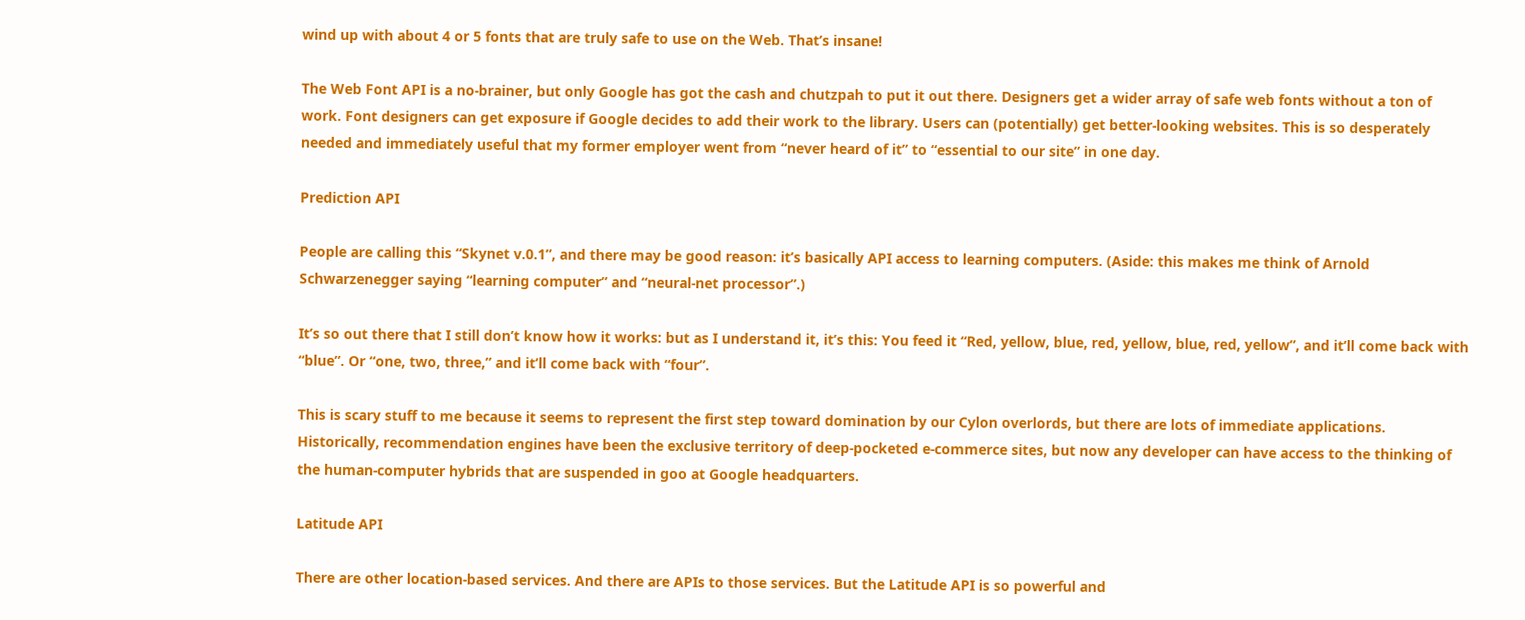wind up with about 4 or 5 fonts that are truly safe to use on the Web. That’s insane!

The Web Font API is a no-brainer, but only Google has got the cash and chutzpah to put it out there. Designers get a wider array of safe web fonts without a ton of work. Font designers can get exposure if Google decides to add their work to the library. Users can (potentially) get better-looking websites. This is so desperately needed and immediately useful that my former employer went from “never heard of it” to “essential to our site” in one day.

Prediction API

People are calling this “Skynet v.0.1”, and there may be good reason: it’s basically API access to learning computers. (Aside: this makes me think of Arnold Schwarzenegger saying “learning computer” and “neural-net processor”.)

It’s so out there that I still don’t know how it works: but as I understand it, it’s this: You feed it “Red, yellow, blue, red, yellow, blue, red, yellow”, and it’ll come back with “blue”. Or “one, two, three,” and it’ll come back with “four”.

This is scary stuff to me because it seems to represent the first step toward domination by our Cylon overlords, but there are lots of immediate applications. Historically, recommendation engines have been the exclusive territory of deep-pocketed e-commerce sites, but now any developer can have access to the thinking of the human-computer hybrids that are suspended in goo at Google headquarters.

Latitude API

There are other location-based services. And there are APIs to those services. But the Latitude API is so powerful and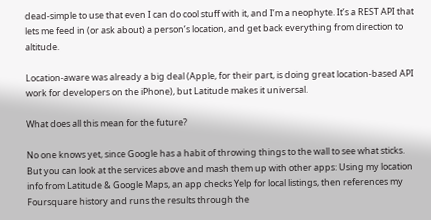dead-simple to use that even I can do cool stuff with it, and I’m a neophyte. It’s a REST API that lets me feed in (or ask about) a person’s location, and get back everything from direction to altitude.

Location-aware was already a big deal (Apple, for their part, is doing great location-based API work for developers on the iPhone), but Latitude makes it universal.

What does all this mean for the future?

No one knows yet, since Google has a habit of throwing things to the wall to see what sticks. But you can look at the services above and mash them up with other apps: Using my location info from Latitude & Google Maps, an app checks Yelp for local listings, then references my Foursquare history and runs the results through the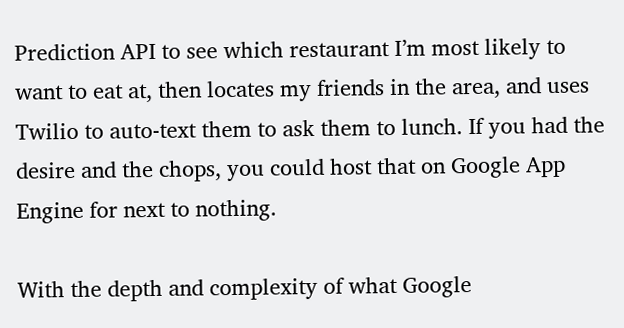Prediction API to see which restaurant I’m most likely to want to eat at, then locates my friends in the area, and uses Twilio to auto-text them to ask them to lunch. If you had the desire and the chops, you could host that on Google App Engine for next to nothing.

With the depth and complexity of what Google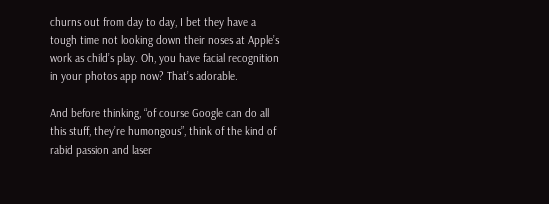churns out from day to day, I bet they have a tough time not looking down their noses at Apple’s work as child’s play. Oh, you have facial recognition in your photos app now? That’s adorable.

And before thinking, “of course Google can do all this stuff, they’re humongous”, think of the kind of rabid passion and laser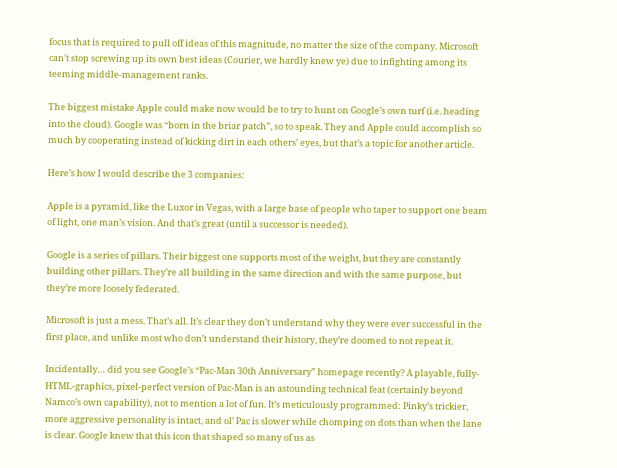focus that is required to pull off ideas of this magnitude, no matter the size of the company. Microsoft can’t stop screwing up its own best ideas (Courier, we hardly knew ye) due to infighting among its teeming middle-management ranks.

The biggest mistake Apple could make now would be to try to hunt on Google’s own turf (i.e. heading into the cloud). Google was “born in the briar patch”, so to speak. They and Apple could accomplish so much by cooperating instead of kicking dirt in each others’ eyes, but that’s a topic for another article.

Here’s how I would describe the 3 companies:

Apple is a pyramid, like the Luxor in Vegas, with a large base of people who taper to support one beam of light, one man’s vision. And that’s great (until a successor is needed).

Google is a series of pillars. Their biggest one supports most of the weight, but they are constantly building other pillars. They’re all building in the same direction and with the same purpose, but they’re more loosely federated.

Microsoft is just a mess. That’s all. It’s clear they don’t understand why they were ever successful in the first place, and unlike most who don’t understand their history, they’re doomed to not repeat it.

Incidentally… did you see Google’s “Pac-Man 30th Anniversary” homepage recently? A playable, fully-HTML-graphics, pixel-perfect version of Pac-Man is an astounding technical feat (certainly beyond Namco’s own capability), not to mention a lot of fun. It’s meticulously programmed: Pinky’s trickier, more aggressive personality is intact, and ol’ Pac is slower while chomping on dots than when the lane is clear. Google knew that this icon that shaped so many of us as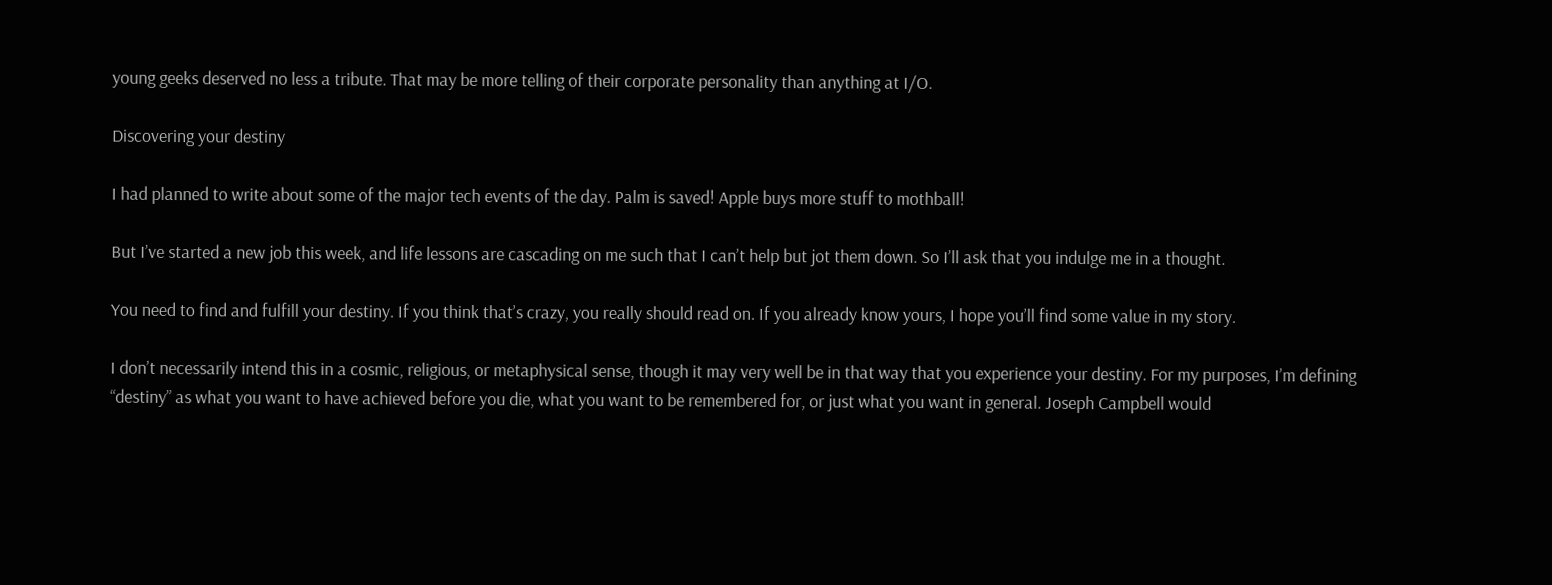young geeks deserved no less a tribute. That may be more telling of their corporate personality than anything at I/O.

Discovering your destiny

I had planned to write about some of the major tech events of the day. Palm is saved! Apple buys more stuff to mothball!

But I’ve started a new job this week, and life lessons are cascading on me such that I can’t help but jot them down. So I’ll ask that you indulge me in a thought.

You need to find and fulfill your destiny. If you think that’s crazy, you really should read on. If you already know yours, I hope you’ll find some value in my story.

I don’t necessarily intend this in a cosmic, religious, or metaphysical sense, though it may very well be in that way that you experience your destiny. For my purposes, I’m defining “destiny” as what you want to have achieved before you die, what you want to be remembered for, or just what you want in general. Joseph Campbell would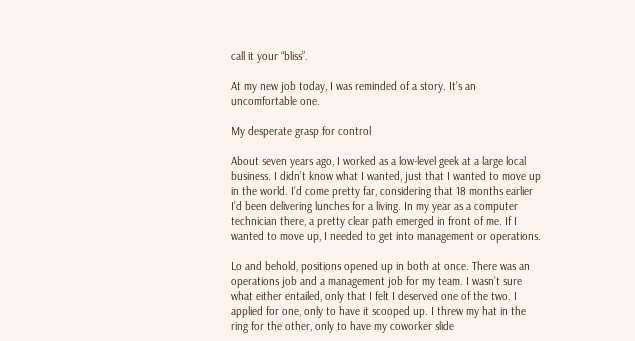call it your “bliss”.

At my new job today, I was reminded of a story. It’s an uncomfortable one.

My desperate grasp for control

About seven years ago, I worked as a low-level geek at a large local business. I didn’t know what I wanted, just that I wanted to move up in the world. I’d come pretty far, considering that 18 months earlier I’d been delivering lunches for a living. In my year as a computer technician there, a pretty clear path emerged in front of me. If I wanted to move up, I needed to get into management or operations.

Lo and behold, positions opened up in both at once. There was an operations job and a management job for my team. I wasn’t sure what either entailed, only that I felt I deserved one of the two. I applied for one, only to have it scooped up. I threw my hat in the ring for the other, only to have my coworker slide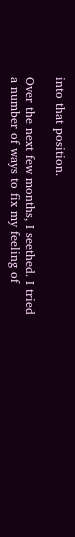into that position.

Over the next few months, I seethed. I tried a number of ways to fix my feeling of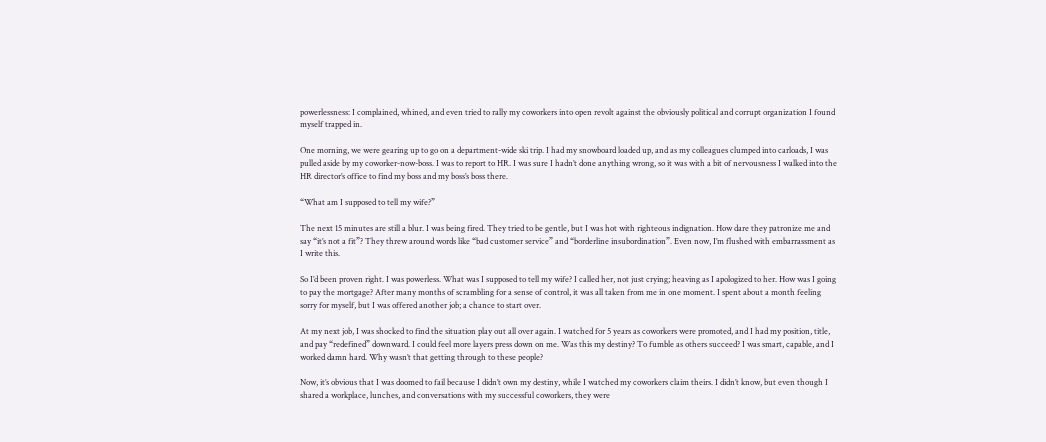powerlessness: I complained, whined, and even tried to rally my coworkers into open revolt against the obviously political and corrupt organization I found myself trapped in.

One morning, we were gearing up to go on a department-wide ski trip. I had my snowboard loaded up, and as my colleagues clumped into carloads, I was pulled aside by my coworker-now-boss. I was to report to HR. I was sure I hadn’t done anything wrong, so it was with a bit of nervousness I walked into the HR director’s office to find my boss and my boss’s boss there.

“What am I supposed to tell my wife?”

The next 15 minutes are still a blur. I was being fired. They tried to be gentle, but I was hot with righteous indignation. How dare they patronize me and say “it’s not a fit”? They threw around words like “bad customer service” and “borderline insubordination”. Even now, I’m flushed with embarrassment as I write this.

So I’d been proven right. I was powerless. What was I supposed to tell my wife? I called her, not just crying; heaving as I apologized to her. How was I going to pay the mortgage? After many months of scrambling for a sense of control, it was all taken from me in one moment. I spent about a month feeling sorry for myself, but I was offered another job; a chance to start over.

At my next job, I was shocked to find the situation play out all over again. I watched for 5 years as coworkers were promoted, and I had my position, title, and pay “redefined” downward. I could feel more layers press down on me. Was this my destiny? To fumble as others succeed? I was smart, capable, and I worked damn hard. Why wasn’t that getting through to these people?

Now, it’s obvious that I was doomed to fail because I didn’t own my destiny, while I watched my coworkers claim theirs. I didn’t know, but even though I shared a workplace, lunches, and conversations with my successful coworkers, they were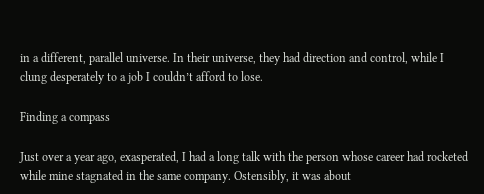in a different, parallel universe. In their universe, they had direction and control, while I clung desperately to a job I couldn’t afford to lose.

Finding a compass

Just over a year ago, exasperated, I had a long talk with the person whose career had rocketed while mine stagnated in the same company. Ostensibly, it was about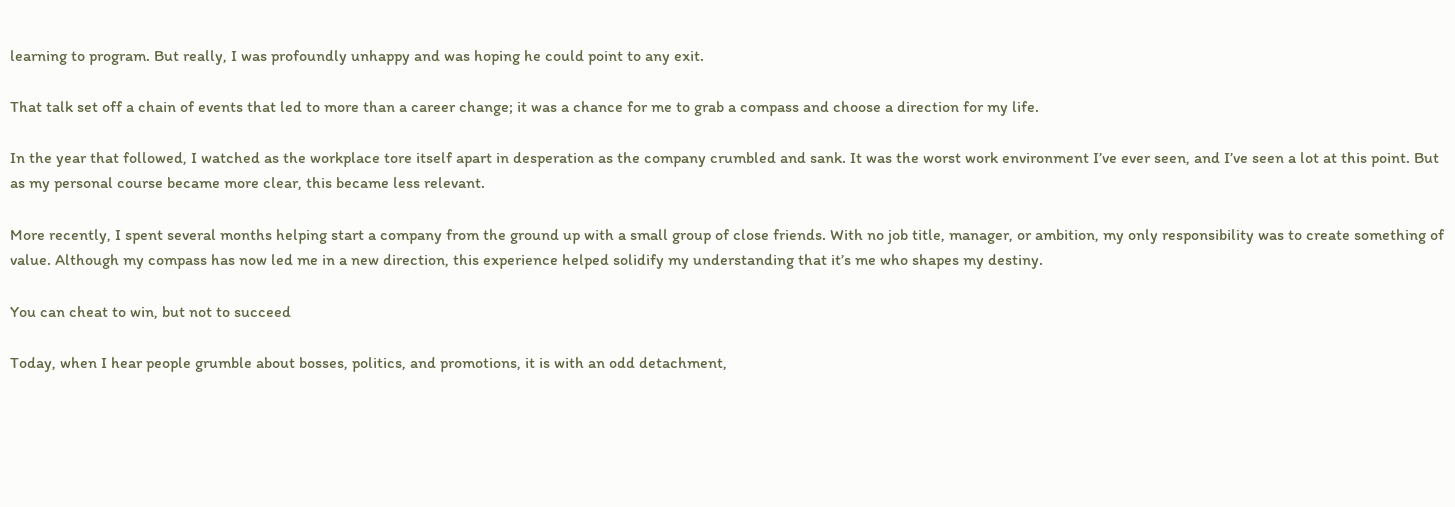learning to program. But really, I was profoundly unhappy and was hoping he could point to any exit.

That talk set off a chain of events that led to more than a career change; it was a chance for me to grab a compass and choose a direction for my life.

In the year that followed, I watched as the workplace tore itself apart in desperation as the company crumbled and sank. It was the worst work environment I’ve ever seen, and I’ve seen a lot at this point. But as my personal course became more clear, this became less relevant.

More recently, I spent several months helping start a company from the ground up with a small group of close friends. With no job title, manager, or ambition, my only responsibility was to create something of value. Although my compass has now led me in a new direction, this experience helped solidify my understanding that it’s me who shapes my destiny.

You can cheat to win, but not to succeed

Today, when I hear people grumble about bosses, politics, and promotions, it is with an odd detachment,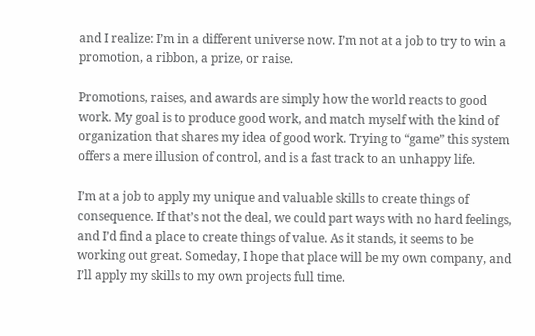and I realize: I’m in a different universe now. I’m not at a job to try to win a promotion, a ribbon, a prize, or raise.

Promotions, raises, and awards are simply how the world reacts to good work. My goal is to produce good work, and match myself with the kind of organization that shares my idea of good work. Trying to “game” this system offers a mere illusion of control, and is a fast track to an unhappy life.

I’m at a job to apply my unique and valuable skills to create things of consequence. If that’s not the deal, we could part ways with no hard feelings, and I’d find a place to create things of value. As it stands, it seems to be working out great. Someday, I hope that place will be my own company, and I’ll apply my skills to my own projects full time.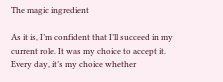The magic ingredient

As it is, I’m confident that I’ll succeed in my current role. It was my choice to accept it. Every day, it’s my choice whether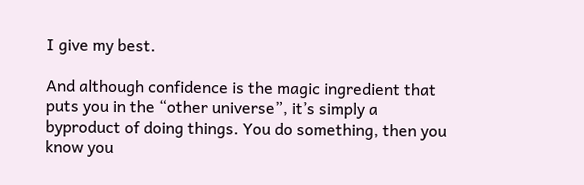I give my best.

And although confidence is the magic ingredient that puts you in the “other universe”, it’s simply a byproduct of doing things. You do something, then you know you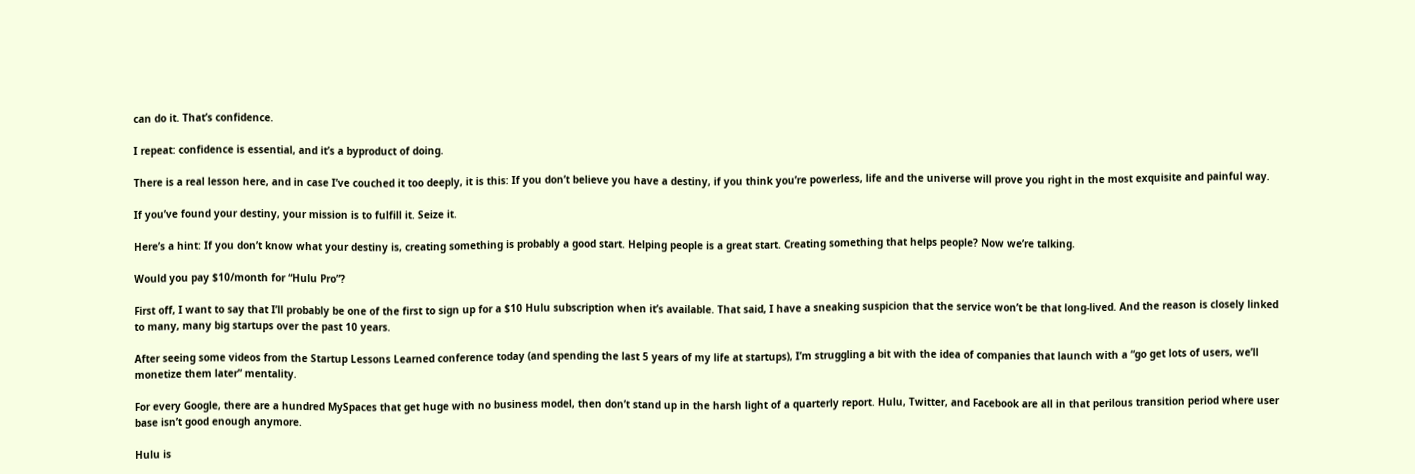can do it. That’s confidence.

I repeat: confidence is essential, and it’s a byproduct of doing.

There is a real lesson here, and in case I’ve couched it too deeply, it is this: If you don’t believe you have a destiny, if you think you’re powerless, life and the universe will prove you right in the most exquisite and painful way.

If you’ve found your destiny, your mission is to fulfill it. Seize it.

Here’s a hint: If you don’t know what your destiny is, creating something is probably a good start. Helping people is a great start. Creating something that helps people? Now we’re talking.

Would you pay $10/month for “Hulu Pro”?

First off, I want to say that I’ll probably be one of the first to sign up for a $10 Hulu subscription when it’s available. That said, I have a sneaking suspicion that the service won’t be that long-lived. And the reason is closely linked to many, many big startups over the past 10 years.

After seeing some videos from the Startup Lessons Learned conference today (and spending the last 5 years of my life at startups), I’m struggling a bit with the idea of companies that launch with a “go get lots of users, we’ll monetize them later” mentality.

For every Google, there are a hundred MySpaces that get huge with no business model, then don’t stand up in the harsh light of a quarterly report. Hulu, Twitter, and Facebook are all in that perilous transition period where user base isn’t good enough anymore.

Hulu is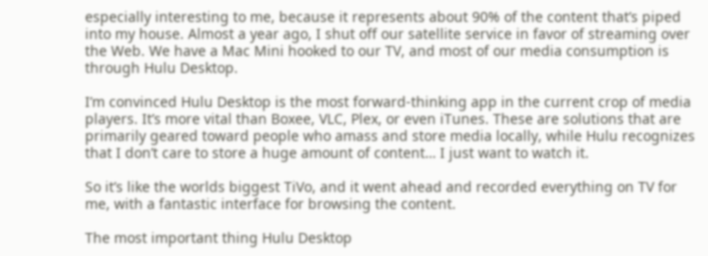especially interesting to me, because it represents about 90% of the content that’s piped into my house. Almost a year ago, I shut off our satellite service in favor of streaming over the Web. We have a Mac Mini hooked to our TV, and most of our media consumption is through Hulu Desktop.

I’m convinced Hulu Desktop is the most forward-thinking app in the current crop of media players. It’s more vital than Boxee, VLC, Plex, or even iTunes. These are solutions that are primarily geared toward people who amass and store media locally, while Hulu recognizes that I don’t care to store a huge amount of content… I just want to watch it.

So it’s like the worlds biggest TiVo, and it went ahead and recorded everything on TV for me, with a fantastic interface for browsing the content.

The most important thing Hulu Desktop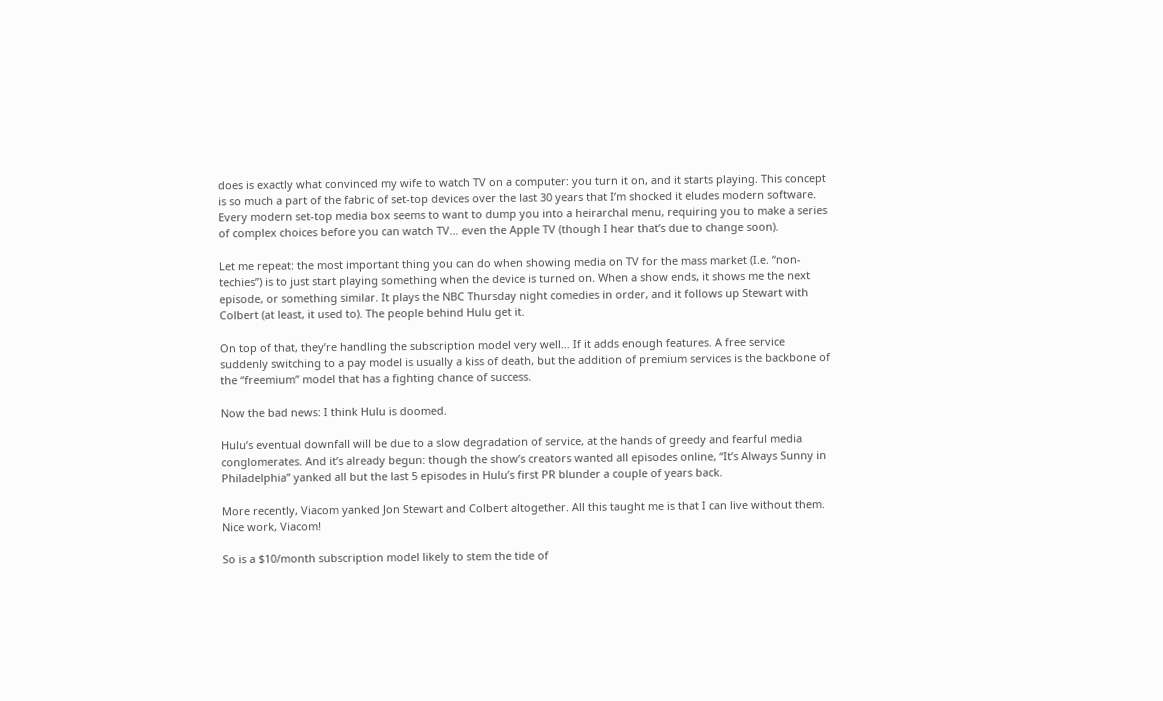does is exactly what convinced my wife to watch TV on a computer: you turn it on, and it starts playing. This concept is so much a part of the fabric of set-top devices over the last 30 years that I’m shocked it eludes modern software. Every modern set-top media box seems to want to dump you into a heirarchal menu, requiring you to make a series of complex choices before you can watch TV… even the Apple TV (though I hear that’s due to change soon).

Let me repeat: the most important thing you can do when showing media on TV for the mass market (I.e. “non-techies”) is to just start playing something when the device is turned on. When a show ends, it shows me the next episode, or something similar. It plays the NBC Thursday night comedies in order, and it follows up Stewart with Colbert (at least, it used to). The people behind Hulu get it.

On top of that, they’re handling the subscription model very well… If it adds enough features. A free service suddenly switching to a pay model is usually a kiss of death, but the addition of premium services is the backbone of the “freemium” model that has a fighting chance of success.

Now the bad news: I think Hulu is doomed.

Hulu’s eventual downfall will be due to a slow degradation of service, at the hands of greedy and fearful media conglomerates. And it’s already begun: though the show’s creators wanted all episodes online, “It’s Always Sunny in Philadelphia” yanked all but the last 5 episodes in Hulu’s first PR blunder a couple of years back.

More recently, Viacom yanked Jon Stewart and Colbert altogether. All this taught me is that I can live without them. Nice work, Viacom!

So is a $10/month subscription model likely to stem the tide of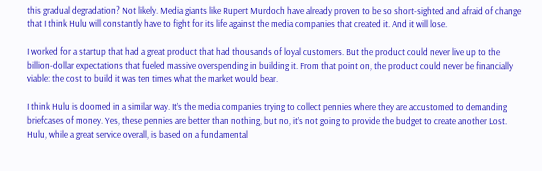this gradual degradation? Not likely. Media giants like Rupert Murdoch have already proven to be so short-sighted and afraid of change that I think Hulu will constantly have to fight for its life against the media companies that created it. And it will lose.

I worked for a startup that had a great product that had thousands of loyal customers. But the product could never live up to the billion-dollar expectations that fueled massive overspending in building it. From that point on, the product could never be financially viable: the cost to build it was ten times what the market would bear.

I think Hulu is doomed in a similar way. It’s the media companies trying to collect pennies where they are accustomed to demanding briefcases of money. Yes, these pennies are better than nothing, but no, it’s not going to provide the budget to create another Lost. Hulu, while a great service overall, is based on a fundamental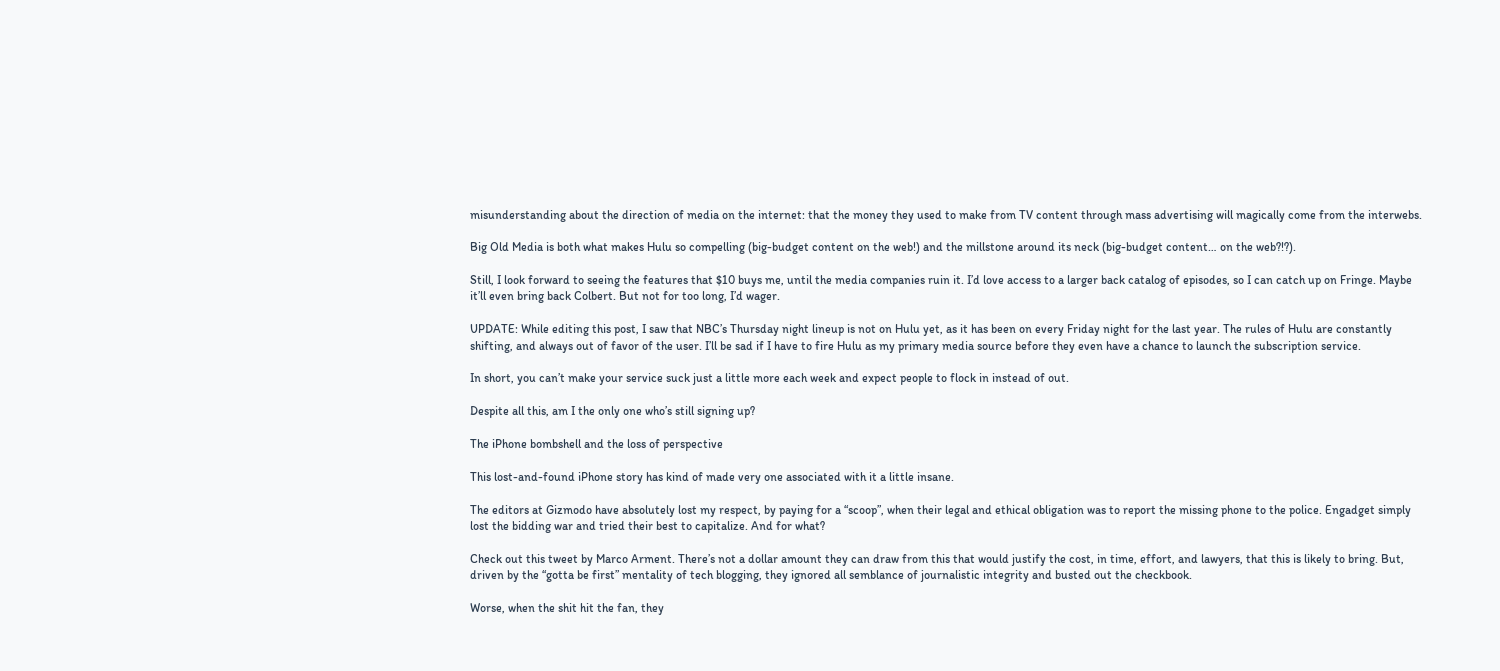misunderstanding about the direction of media on the internet: that the money they used to make from TV content through mass advertising will magically come from the interwebs.

Big Old Media is both what makes Hulu so compelling (big-budget content on the web!) and the millstone around its neck (big-budget content… on the web?!?).

Still, I look forward to seeing the features that $10 buys me, until the media companies ruin it. I’d love access to a larger back catalog of episodes, so I can catch up on Fringe. Maybe it’ll even bring back Colbert. But not for too long, I’d wager.

UPDATE: While editing this post, I saw that NBC’s Thursday night lineup is not on Hulu yet, as it has been on every Friday night for the last year. The rules of Hulu are constantly shifting, and always out of favor of the user. I’ll be sad if I have to fire Hulu as my primary media source before they even have a chance to launch the subscription service.

In short, you can’t make your service suck just a little more each week and expect people to flock in instead of out.

Despite all this, am I the only one who’s still signing up?

The iPhone bombshell and the loss of perspective

This lost-and-found iPhone story has kind of made very one associated with it a little insane.

The editors at Gizmodo have absolutely lost my respect, by paying for a “scoop”, when their legal and ethical obligation was to report the missing phone to the police. Engadget simply lost the bidding war and tried their best to capitalize. And for what?

Check out this tweet by Marco Arment. There’s not a dollar amount they can draw from this that would justify the cost, in time, effort, and lawyers, that this is likely to bring. But, driven by the “gotta be first” mentality of tech blogging, they ignored all semblance of journalistic integrity and busted out the checkbook.

Worse, when the shit hit the fan, they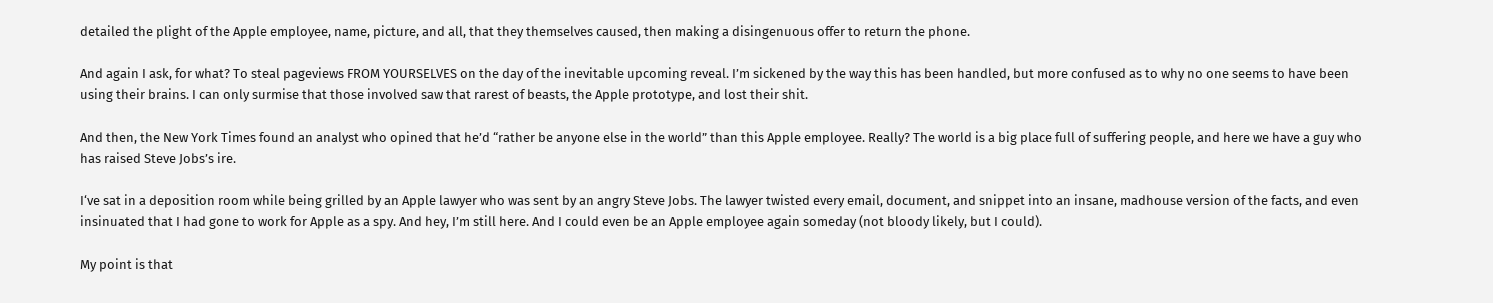detailed the plight of the Apple employee, name, picture, and all, that they themselves caused, then making a disingenuous offer to return the phone.

And again I ask, for what? To steal pageviews FROM YOURSELVES on the day of the inevitable upcoming reveal. I’m sickened by the way this has been handled, but more confused as to why no one seems to have been using their brains. I can only surmise that those involved saw that rarest of beasts, the Apple prototype, and lost their shit.

And then, the New York Times found an analyst who opined that he’d “rather be anyone else in the world” than this Apple employee. Really? The world is a big place full of suffering people, and here we have a guy who has raised Steve Jobs’s ire.

I‘ve sat in a deposition room while being grilled by an Apple lawyer who was sent by an angry Steve Jobs. The lawyer twisted every email, document, and snippet into an insane, madhouse version of the facts, and even insinuated that I had gone to work for Apple as a spy. And hey, I’m still here. And I could even be an Apple employee again someday (not bloody likely, but I could).

My point is that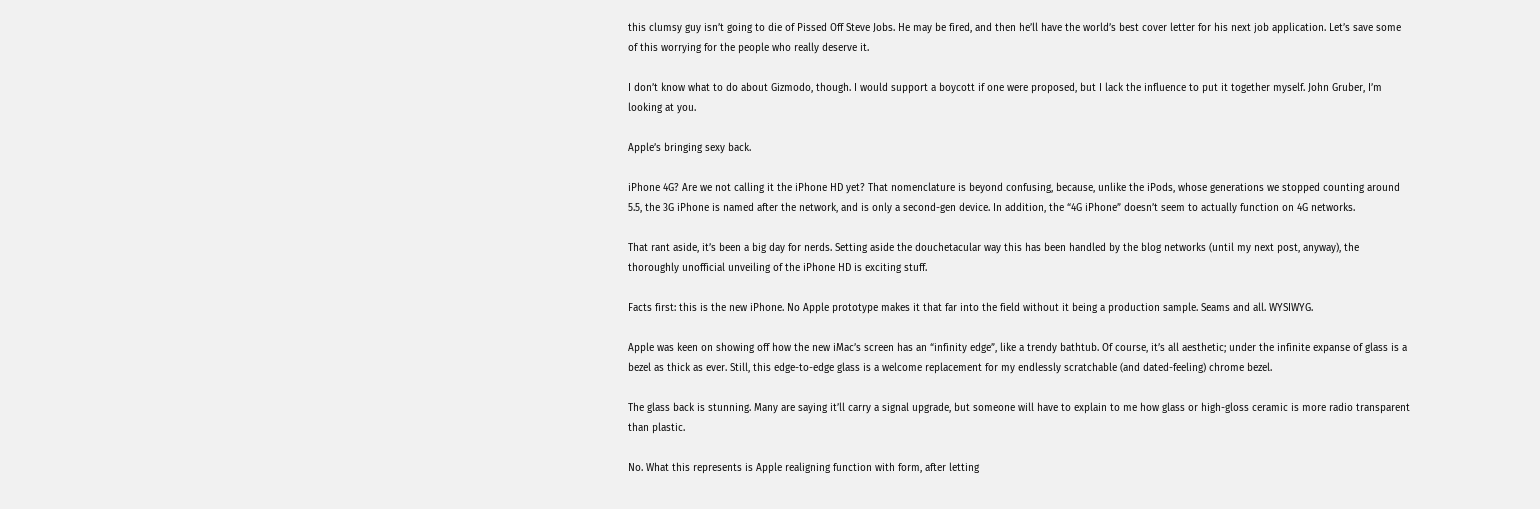this clumsy guy isn’t going to die of Pissed Off Steve Jobs. He may be fired, and then he’ll have the world’s best cover letter for his next job application. Let’s save some of this worrying for the people who really deserve it.

I don’t know what to do about Gizmodo, though. I would support a boycott if one were proposed, but I lack the influence to put it together myself. John Gruber, I’m looking at you.

Apple’s bringing sexy back.

iPhone 4G? Are we not calling it the iPhone HD yet? That nomenclature is beyond confusing, because, unlike the iPods, whose generations we stopped counting around 5.5, the 3G iPhone is named after the network, and is only a second-gen device. In addition, the “4G iPhone” doesn’t seem to actually function on 4G networks.

That rant aside, it’s been a big day for nerds. Setting aside the douchetacular way this has been handled by the blog networks (until my next post, anyway), the thoroughly unofficial unveiling of the iPhone HD is exciting stuff.

Facts first: this is the new iPhone. No Apple prototype makes it that far into the field without it being a production sample. Seams and all. WYSIWYG.

Apple was keen on showing off how the new iMac’s screen has an “infinity edge”, like a trendy bathtub. Of course, it’s all aesthetic; under the infinite expanse of glass is a bezel as thick as ever. Still, this edge-to-edge glass is a welcome replacement for my endlessly scratchable (and dated-feeling) chrome bezel.

The glass back is stunning. Many are saying it’ll carry a signal upgrade, but someone will have to explain to me how glass or high-gloss ceramic is more radio transparent than plastic.

No. What this represents is Apple realigning function with form, after letting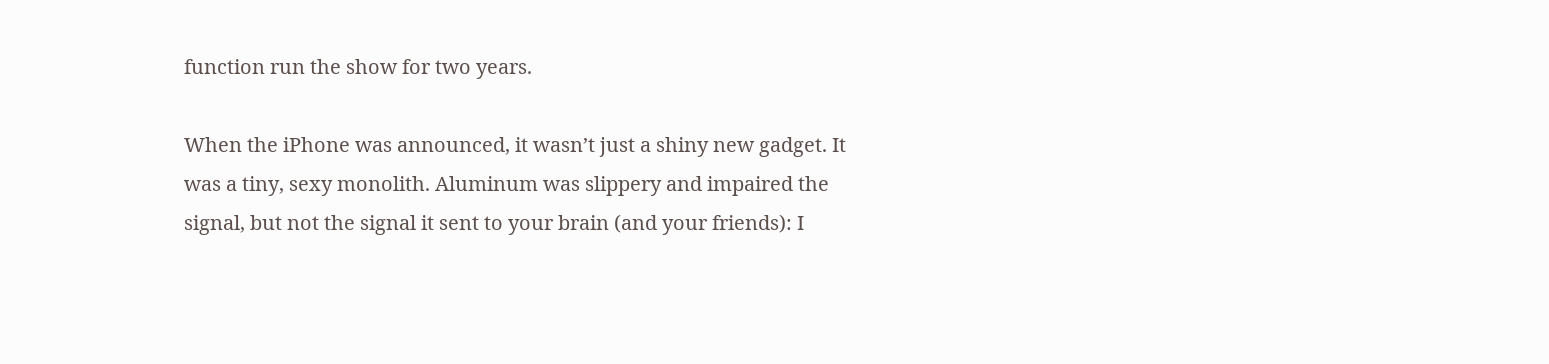function run the show for two years.

When the iPhone was announced, it wasn’t just a shiny new gadget. It was a tiny, sexy monolith. Aluminum was slippery and impaired the signal, but not the signal it sent to your brain (and your friends): I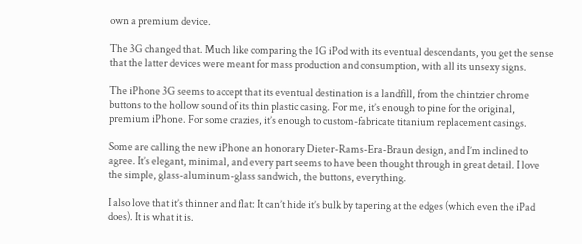own a premium device.

The 3G changed that. Much like comparing the 1G iPod with its eventual descendants, you get the sense that the latter devices were meant for mass production and consumption, with all its unsexy signs.

The iPhone 3G seems to accept that its eventual destination is a landfill, from the chintzier chrome buttons to the hollow sound of its thin plastic casing. For me, it’s enough to pine for the original, premium iPhone. For some crazies, it’s enough to custom-fabricate titanium replacement casings.

Some are calling the new iPhone an honorary Dieter-Rams-Era-Braun design, and I’m inclined to agree. It’s elegant, minimal, and every part seems to have been thought through in great detail. I love the simple, glass-aluminum-glass sandwich, the buttons, everything.

I also love that it’s thinner and flat: It can’t hide it’s bulk by tapering at the edges (which even the iPad does). It is what it is.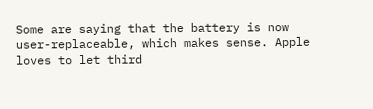Some are saying that the battery is now user-replaceable, which makes sense. Apple loves to let third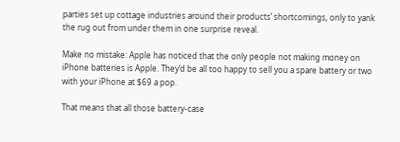parties set up cottage industries around their products’ shortcomings, only to yank the rug out from under them in one surprise reveal.

Make no mistake: Apple has noticed that the only people not making money on iPhone batteries is Apple. They’d be all too happy to sell you a spare battery or two with your iPhone at $69 a pop.

That means that all those battery-case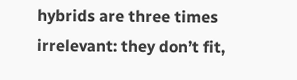hybrids are three times irrelevant: they don’t fit,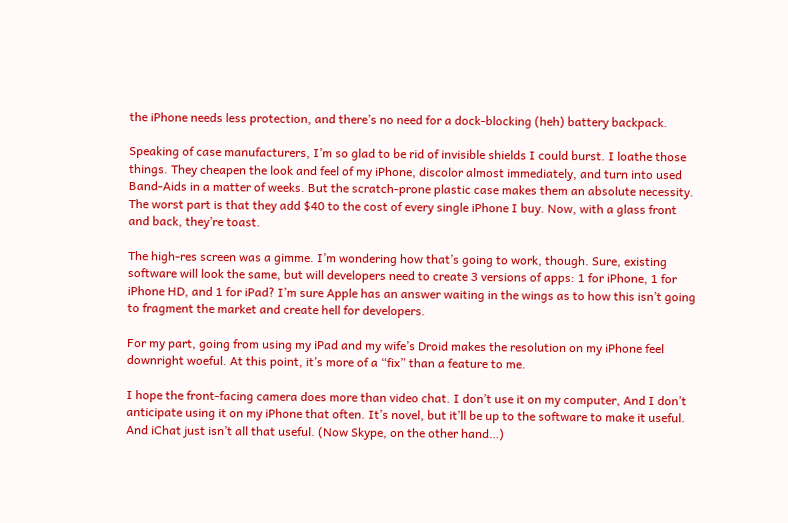the iPhone needs less protection, and there’s no need for a dock-blocking (heh) battery backpack.

Speaking of case manufacturers, I’m so glad to be rid of invisible shields I could burst. I loathe those things. They cheapen the look and feel of my iPhone, discolor almost immediately, and turn into used Band-Aids in a matter of weeks. But the scratch-prone plastic case makes them an absolute necessity. The worst part is that they add $40 to the cost of every single iPhone I buy. Now, with a glass front and back, they’re toast.

The high-res screen was a gimme. I’m wondering how that’s going to work, though. Sure, existing software will look the same, but will developers need to create 3 versions of apps: 1 for iPhone, 1 for iPhone HD, and 1 for iPad? I’m sure Apple has an answer waiting in the wings as to how this isn’t going to fragment the market and create hell for developers.

For my part, going from using my iPad and my wife’s Droid makes the resolution on my iPhone feel downright woeful. At this point, it’s more of a “fix” than a feature to me.

I hope the front-facing camera does more than video chat. I don’t use it on my computer, And I don’t anticipate using it on my iPhone that often. It’s novel, but it’ll be up to the software to make it useful. And iChat just isn’t all that useful. (Now Skype, on the other hand…)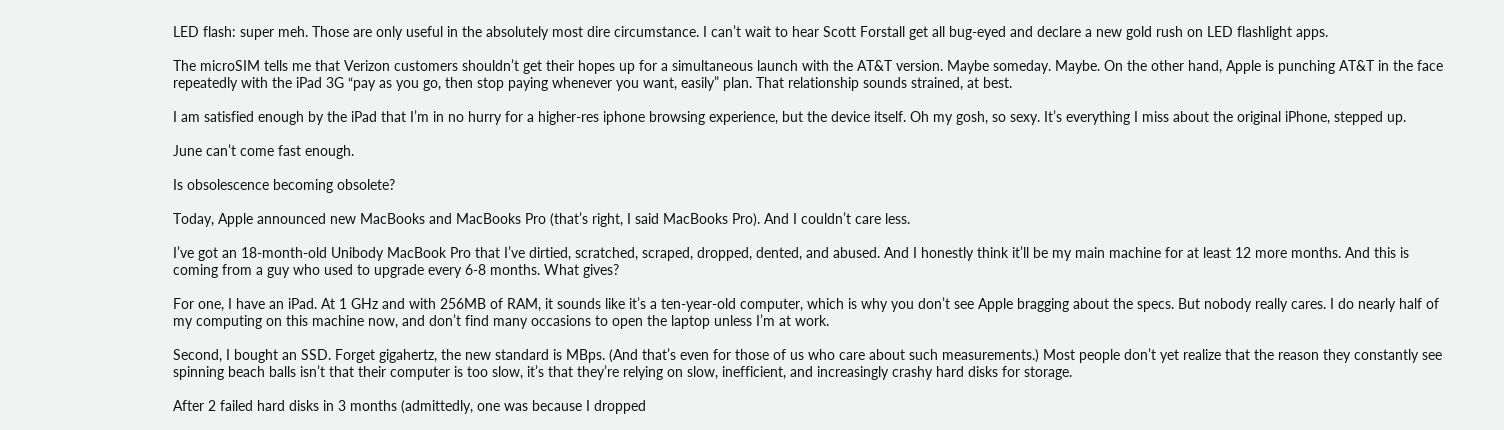LED flash: super meh. Those are only useful in the absolutely most dire circumstance. I can’t wait to hear Scott Forstall get all bug-eyed and declare a new gold rush on LED flashlight apps.

The microSIM tells me that Verizon customers shouldn’t get their hopes up for a simultaneous launch with the AT&T version. Maybe someday. Maybe. On the other hand, Apple is punching AT&T in the face repeatedly with the iPad 3G “pay as you go, then stop paying whenever you want, easily” plan. That relationship sounds strained, at best.

I am satisfied enough by the iPad that I’m in no hurry for a higher-res iphone browsing experience, but the device itself. Oh my gosh, so sexy. It’s everything I miss about the original iPhone, stepped up.

June can’t come fast enough.

Is obsolescence becoming obsolete?

Today, Apple announced new MacBooks and MacBooks Pro (that’s right, I said MacBooks Pro). And I couldn’t care less.

I’ve got an 18-month-old Unibody MacBook Pro that I’ve dirtied, scratched, scraped, dropped, dented, and abused. And I honestly think it’ll be my main machine for at least 12 more months. And this is coming from a guy who used to upgrade every 6-8 months. What gives?

For one, I have an iPad. At 1 GHz and with 256MB of RAM, it sounds like it’s a ten-year-old computer, which is why you don’t see Apple bragging about the specs. But nobody really cares. I do nearly half of my computing on this machine now, and don’t find many occasions to open the laptop unless I’m at work.

Second, I bought an SSD. Forget gigahertz, the new standard is MBps. (And that’s even for those of us who care about such measurements.) Most people don’t yet realize that the reason they constantly see spinning beach balls isn’t that their computer is too slow, it’s that they’re relying on slow, inefficient, and increasingly crashy hard disks for storage.

After 2 failed hard disks in 3 months (admittedly, one was because I dropped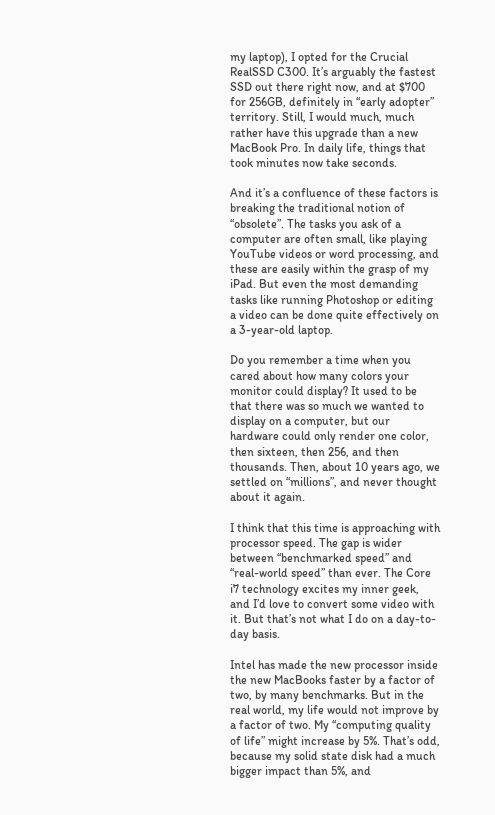my laptop), I opted for the Crucial RealSSD C300. It’s arguably the fastest SSD out there right now, and at $700 for 256GB, definitely in “early adopter” territory. Still, I would much, much rather have this upgrade than a new MacBook Pro. In daily life, things that took minutes now take seconds.

And it’s a confluence of these factors is breaking the traditional notion of “obsolete”. The tasks you ask of a computer are often small, like playing YouTube videos or word processing, and these are easily within the grasp of my iPad. But even the most demanding tasks like running Photoshop or editing a video can be done quite effectively on a 3-year-old laptop.

Do you remember a time when you cared about how many colors your monitor could display? It used to be that there was so much we wanted to display on a computer, but our hardware could only render one color, then sixteen, then 256, and then thousands. Then, about 10 years ago, we settled on “millions”, and never thought about it again.

I think that this time is approaching with processor speed. The gap is wider between “benchmarked speed” and “real-world speed” than ever. The Core i7 technology excites my inner geek, and I’d love to convert some video with it. But that’s not what I do on a day-to-day basis.

Intel has made the new processor inside the new MacBooks faster by a factor of two, by many benchmarks. But in the real world, my life would not improve by a factor of two. My “computing quality of life” might increase by 5%. That’s odd, because my solid state disk had a much bigger impact than 5%, and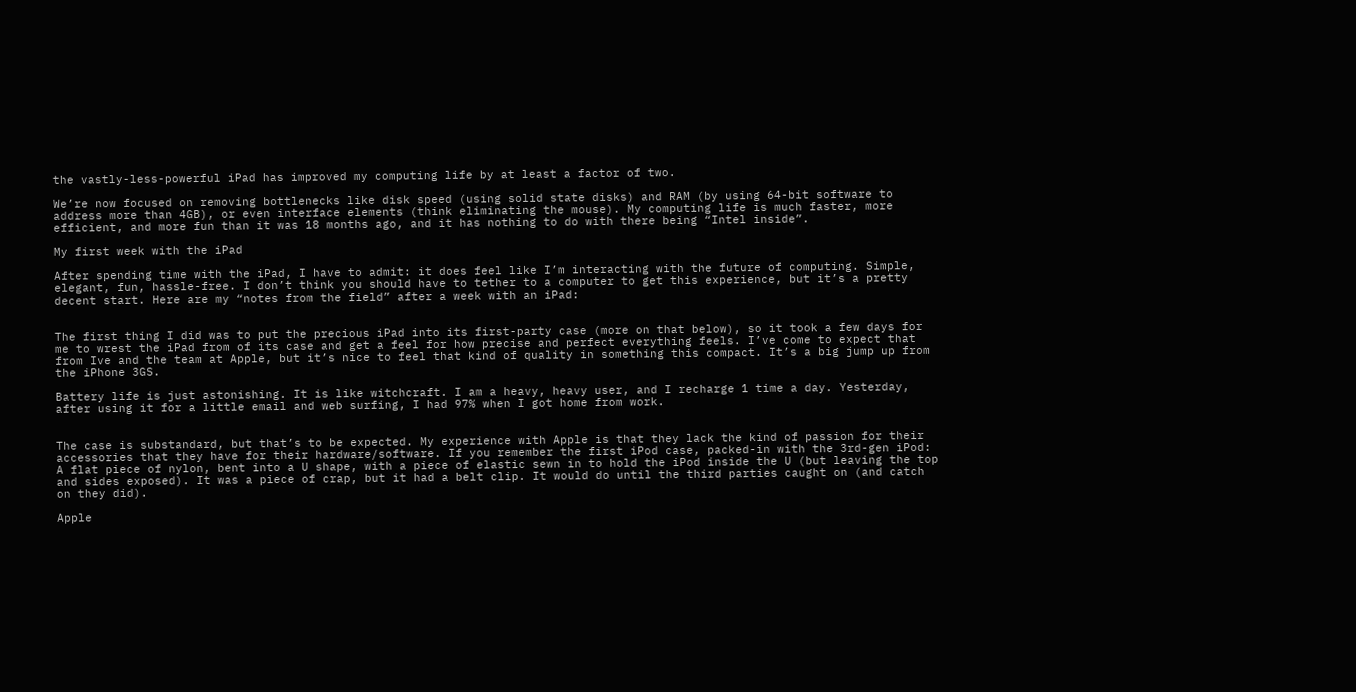the vastly-less-powerful iPad has improved my computing life by at least a factor of two.

We’re now focused on removing bottlenecks like disk speed (using solid state disks) and RAM (by using 64-bit software to address more than 4GB), or even interface elements (think eliminating the mouse). My computing life is much faster, more efficient, and more fun than it was 18 months ago, and it has nothing to do with there being “Intel inside”.

My first week with the iPad

After spending time with the iPad, I have to admit: it does feel like I’m interacting with the future of computing. Simple, elegant, fun, hassle-free. I don’t think you should have to tether to a computer to get this experience, but it’s a pretty decent start. Here are my “notes from the field” after a week with an iPad:


The first thing I did was to put the precious iPad into its first-party case (more on that below), so it took a few days for me to wrest the iPad from of its case and get a feel for how precise and perfect everything feels. I’ve come to expect that from Ive and the team at Apple, but it’s nice to feel that kind of quality in something this compact. It’s a big jump up from the iPhone 3GS.

Battery life is just astonishing. It is like witchcraft. I am a heavy, heavy user, and I recharge 1 time a day. Yesterday, after using it for a little email and web surfing, I had 97% when I got home from work.


The case is substandard, but that’s to be expected. My experience with Apple is that they lack the kind of passion for their accessories that they have for their hardware/software. If you remember the first iPod case, packed-in with the 3rd-gen iPod: A flat piece of nylon, bent into a U shape, with a piece of elastic sewn in to hold the iPod inside the U (but leaving the top and sides exposed). It was a piece of crap, but it had a belt clip. It would do until the third parties caught on (and catch on they did).

Apple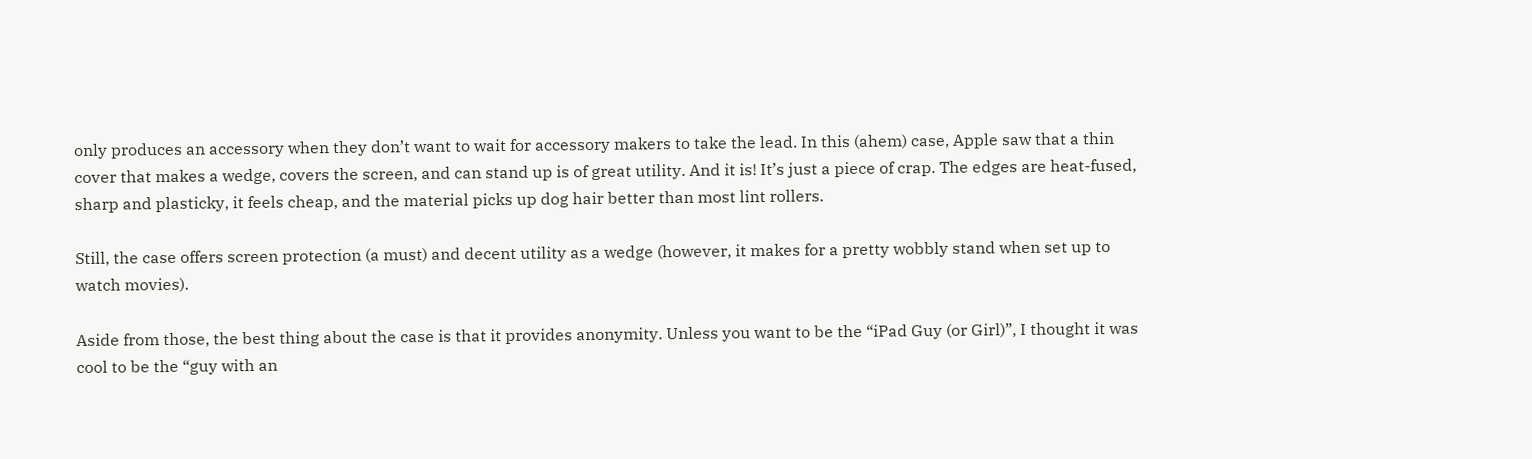only produces an accessory when they don’t want to wait for accessory makers to take the lead. In this (ahem) case, Apple saw that a thin cover that makes a wedge, covers the screen, and can stand up is of great utility. And it is! It’s just a piece of crap. The edges are heat-fused, sharp and plasticky, it feels cheap, and the material picks up dog hair better than most lint rollers.

Still, the case offers screen protection (a must) and decent utility as a wedge (however, it makes for a pretty wobbly stand when set up to watch movies).

Aside from those, the best thing about the case is that it provides anonymity. Unless you want to be the “iPad Guy (or Girl)”, I thought it was cool to be the “guy with an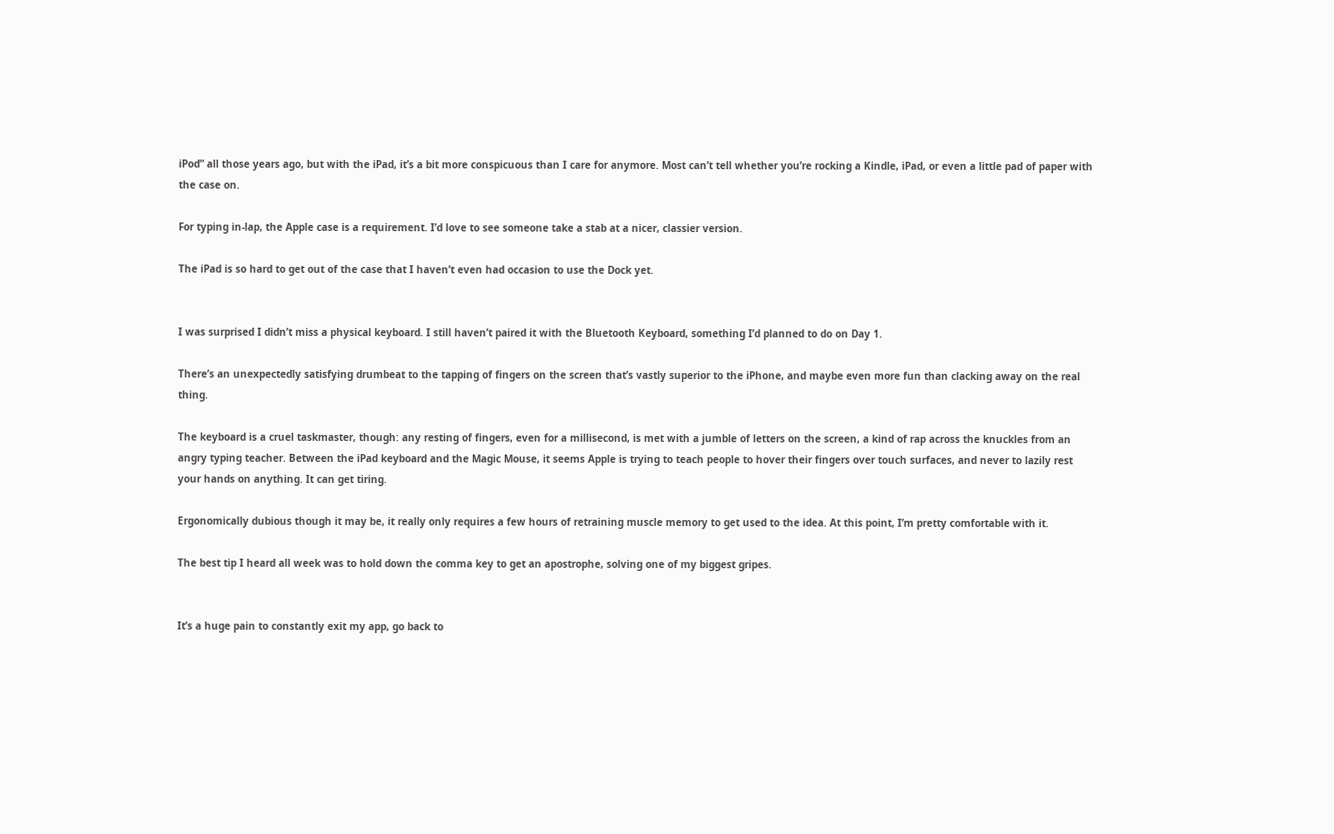iPod” all those years ago, but with the iPad, it’s a bit more conspicuous than I care for anymore. Most can’t tell whether you’re rocking a Kindle, iPad, or even a little pad of paper with the case on.

For typing in-lap, the Apple case is a requirement. I’d love to see someone take a stab at a nicer, classier version.

The iPad is so hard to get out of the case that I haven’t even had occasion to use the Dock yet.


I was surprised I didn’t miss a physical keyboard. I still haven’t paired it with the Bluetooth Keyboard, something I’d planned to do on Day 1.

There’s an unexpectedly satisfying drumbeat to the tapping of fingers on the screen that’s vastly superior to the iPhone, and maybe even more fun than clacking away on the real thing.

The keyboard is a cruel taskmaster, though: any resting of fingers, even for a millisecond, is met with a jumble of letters on the screen, a kind of rap across the knuckles from an angry typing teacher. Between the iPad keyboard and the Magic Mouse, it seems Apple is trying to teach people to hover their fingers over touch surfaces, and never to lazily rest your hands on anything. It can get tiring.

Ergonomically dubious though it may be, it really only requires a few hours of retraining muscle memory to get used to the idea. At this point, I’m pretty comfortable with it.

The best tip I heard all week was to hold down the comma key to get an apostrophe, solving one of my biggest gripes.


It’s a huge pain to constantly exit my app, go back to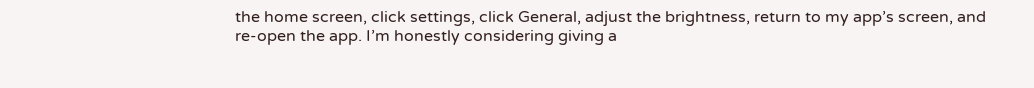the home screen, click settings, click General, adjust the brightness, return to my app’s screen, and re-open the app. I’m honestly considering giving a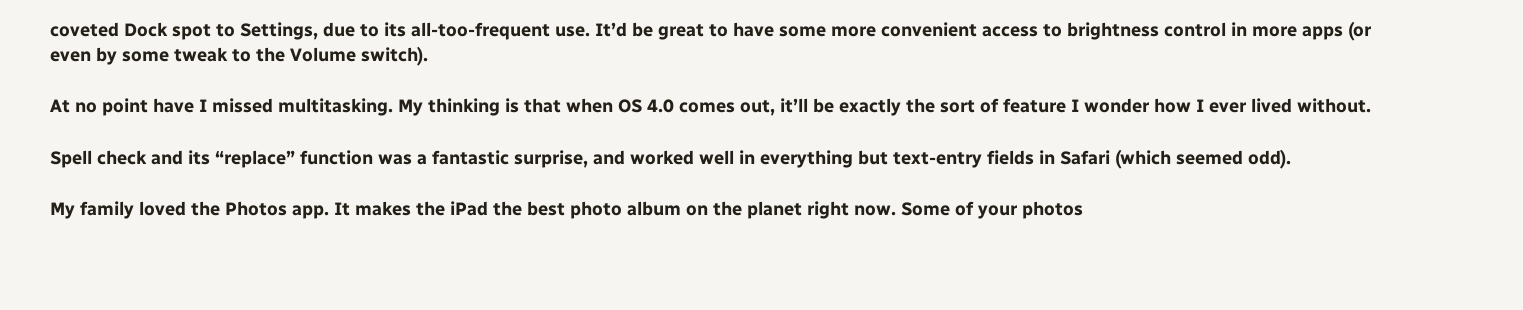coveted Dock spot to Settings, due to its all-too-frequent use. It’d be great to have some more convenient access to brightness control in more apps (or even by some tweak to the Volume switch).

At no point have I missed multitasking. My thinking is that when OS 4.0 comes out, it’ll be exactly the sort of feature I wonder how I ever lived without.

Spell check and its “replace” function was a fantastic surprise, and worked well in everything but text-entry fields in Safari (which seemed odd).

My family loved the Photos app. It makes the iPad the best photo album on the planet right now. Some of your photos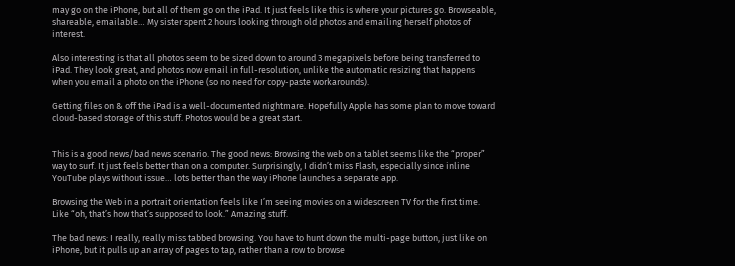may go on the iPhone, but all of them go on the iPad. It just feels like this is where your pictures go. Browseable, shareable, emailable… My sister spent 2 hours looking through old photos and emailing herself photos of interest.

Also interesting is that all photos seem to be sized down to around 3 megapixels before being transferred to iPad. They look great, and photos now email in full-resolution, unlike the automatic resizing that happens when you email a photo on the iPhone (so no need for copy-paste workarounds).

Getting files on & off the iPad is a well-documented nightmare. Hopefully Apple has some plan to move toward cloud-based storage of this stuff. Photos would be a great start.


This is a good news/bad news scenario. The good news: Browsing the web on a tablet seems like the “proper” way to surf. It just feels better than on a computer. Surprisingly, I didn’t miss Flash, especially since inline YouTube plays without issue… lots better than the way iPhone launches a separate app.

Browsing the Web in a portrait orientation feels like I’m seeing movies on a widescreen TV for the first time. Like “oh, that’s how that’s supposed to look.” Amazing stuff.

The bad news: I really, really miss tabbed browsing. You have to hunt down the multi-page button, just like on iPhone, but it pulls up an array of pages to tap, rather than a row to browse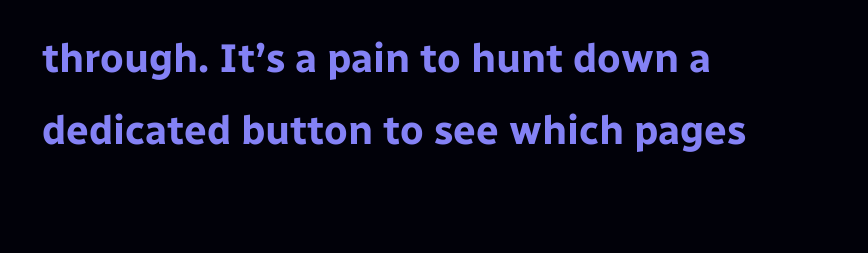through. It’s a pain to hunt down a dedicated button to see which pages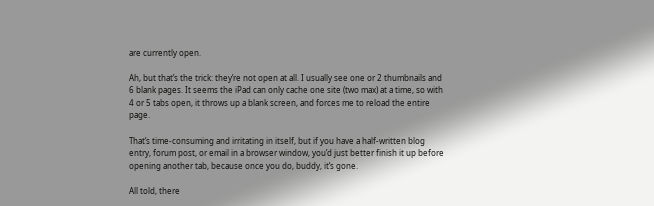are currently open.

Ah, but that’s the trick: they’re not open at all. I usually see one or 2 thumbnails and 6 blank pages. It seems the iPad can only cache one site (two max) at a time, so with 4 or 5 tabs open, it throws up a blank screen, and forces me to reload the entire page.

That’s time-consuming and irritating in itself, but if you have a half-written blog entry, forum post, or email in a browser window, you’d just better finish it up before opening another tab, because once you do, buddy, it’s gone.

All told, there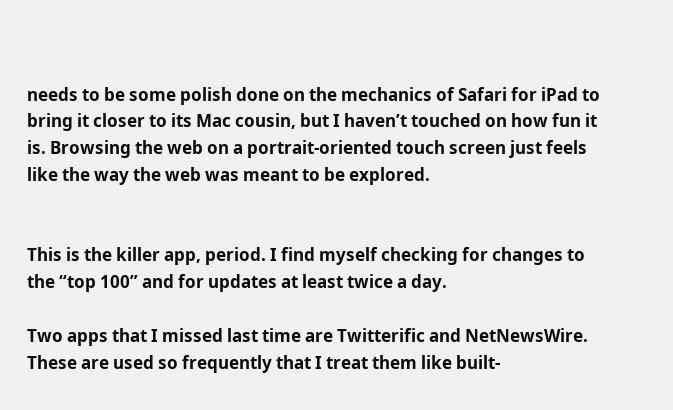needs to be some polish done on the mechanics of Safari for iPad to bring it closer to its Mac cousin, but I haven’t touched on how fun it is. Browsing the web on a portrait-oriented touch screen just feels like the way the web was meant to be explored.


This is the killer app, period. I find myself checking for changes to the “top 100” and for updates at least twice a day.

Two apps that I missed last time are Twitterific and NetNewsWire. These are used so frequently that I treat them like built-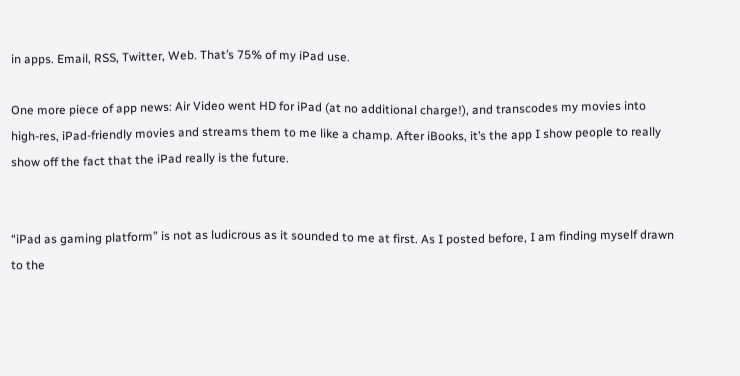in apps. Email, RSS, Twitter, Web. That’s 75% of my iPad use.

One more piece of app news: Air Video went HD for iPad (at no additional charge!), and transcodes my movies into high-res, iPad-friendly movies and streams them to me like a champ. After iBooks, it’s the app I show people to really show off the fact that the iPad really is the future.


“iPad as gaming platform” is not as ludicrous as it sounded to me at first. As I posted before, I am finding myself drawn to the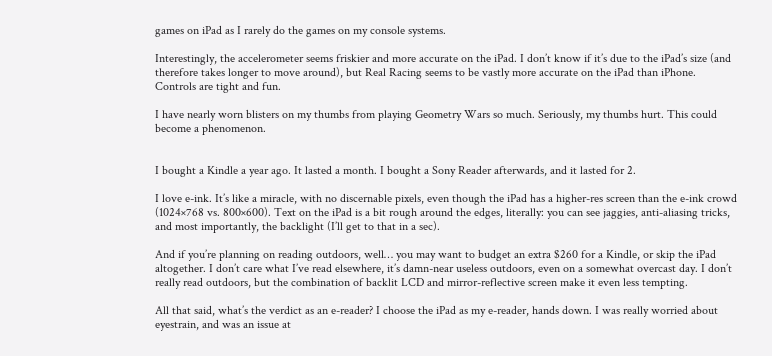games on iPad as I rarely do the games on my console systems.

Interestingly, the accelerometer seems friskier and more accurate on the iPad. I don’t know if it’s due to the iPad’s size (and therefore takes longer to move around), but Real Racing seems to be vastly more accurate on the iPad than iPhone. Controls are tight and fun.

I have nearly worn blisters on my thumbs from playing Geometry Wars so much. Seriously, my thumbs hurt. This could become a phenomenon.


I bought a Kindle a year ago. It lasted a month. I bought a Sony Reader afterwards, and it lasted for 2.

I love e-ink. It’s like a miracle, with no discernable pixels, even though the iPad has a higher-res screen than the e-ink crowd (1024×768 vs. 800×600). Text on the iPad is a bit rough around the edges, literally: you can see jaggies, anti-aliasing tricks, and most importantly, the backlight (I’ll get to that in a sec).

And if you’re planning on reading outdoors, well… you may want to budget an extra $260 for a Kindle, or skip the iPad altogether. I don’t care what I’ve read elsewhere, it’s damn-near useless outdoors, even on a somewhat overcast day. I don’t really read outdoors, but the combination of backlit LCD and mirror-reflective screen make it even less tempting.

All that said, what’s the verdict as an e-reader? I choose the iPad as my e-reader, hands down. I was really worried about eyestrain, and was an issue at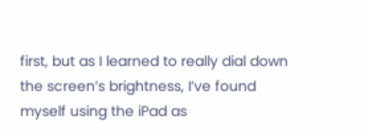first, but as I learned to really dial down the screen’s brightness, I’ve found myself using the iPad as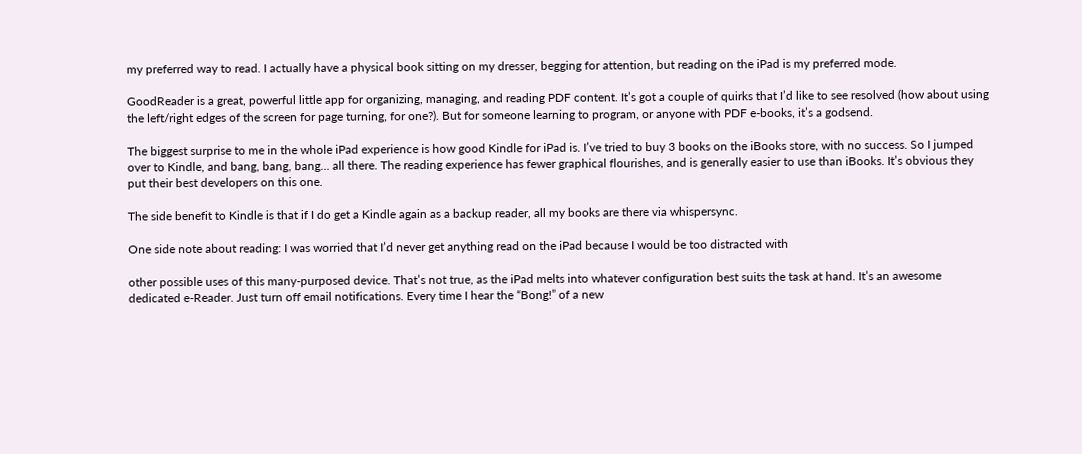my preferred way to read. I actually have a physical book sitting on my dresser, begging for attention, but reading on the iPad is my preferred mode.

GoodReader is a great, powerful little app for organizing, managing, and reading PDF content. It’s got a couple of quirks that I’d like to see resolved (how about using the left/right edges of the screen for page turning, for one?). But for someone learning to program, or anyone with PDF e-books, it’s a godsend.

The biggest surprise to me in the whole iPad experience is how good Kindle for iPad is. I’ve tried to buy 3 books on the iBooks store, with no success. So I jumped over to Kindle, and bang, bang, bang… all there. The reading experience has fewer graphical flourishes, and is generally easier to use than iBooks. It’s obvious they put their best developers on this one.

The side benefit to Kindle is that if I do get a Kindle again as a backup reader, all my books are there via whispersync.

One side note about reading: I was worried that I’d never get anything read on the iPad because I would be too distracted with

other possible uses of this many-purposed device. That’s not true, as the iPad melts into whatever configuration best suits the task at hand. It’s an awesome dedicated e-Reader. Just turn off email notifications. Every time I hear the “Bong!” of a new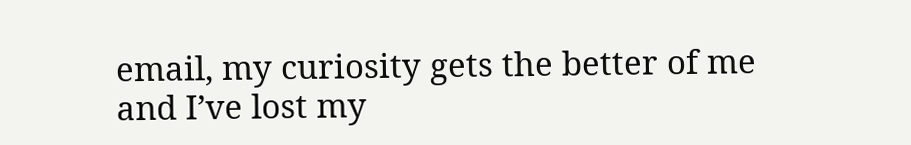email, my curiosity gets the better of me and I’ve lost my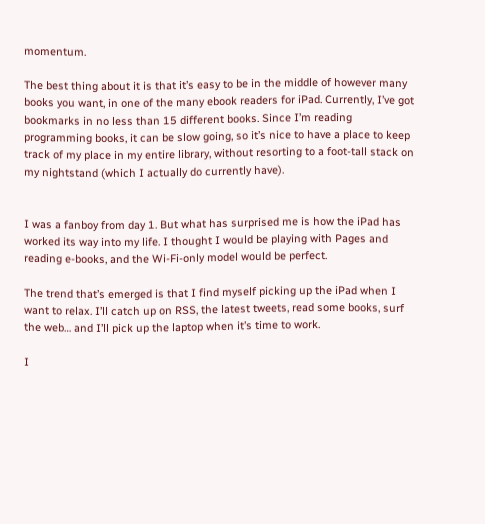momentum.

The best thing about it is that it’s easy to be in the middle of however many books you want, in one of the many ebook readers for iPad. Currently, I’ve got bookmarks in no less than 15 different books. Since I’m reading programming books, it can be slow going, so it’s nice to have a place to keep track of my place in my entire library, without resorting to a foot-tall stack on my nightstand (which I actually do currently have).


I was a fanboy from day 1. But what has surprised me is how the iPad has worked its way into my life. I thought I would be playing with Pages and reading e-books, and the Wi-Fi-only model would be perfect.

The trend that’s emerged is that I find myself picking up the iPad when I want to relax. I’ll catch up on RSS, the latest tweets, read some books, surf the web… and I’ll pick up the laptop when it’s time to work.

I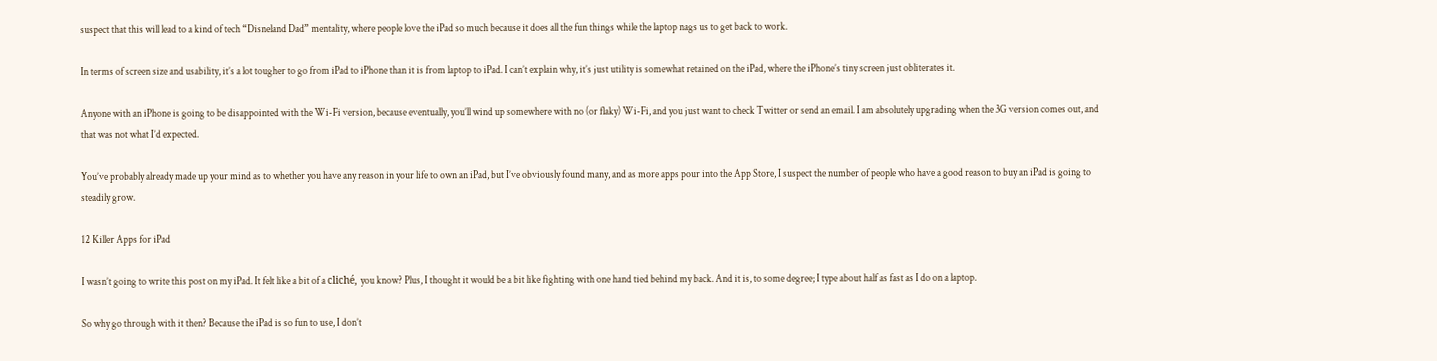suspect that this will lead to a kind of tech “Disneland Dad” mentality, where people love the iPad so much because it does all the fun things while the laptop nags us to get back to work.

In terms of screen size and usability, it’s a lot tougher to go from iPad to iPhone than it is from laptop to iPad. I can’t explain why, it’s just utility is somewhat retained on the iPad, where the iPhone’s tiny screen just obliterates it.

Anyone with an iPhone is going to be disappointed with the Wi-Fi version, because eventually, you’ll wind up somewhere with no (or flaky) Wi-Fi, and you just want to check Twitter or send an email. I am absolutely upgrading when the 3G version comes out, and that was not what I’d expected.

You’ve probably already made up your mind as to whether you have any reason in your life to own an iPad, but I’ve obviously found many, and as more apps pour into the App Store, I suspect the number of people who have a good reason to buy an iPad is going to steadily grow.

12 Killer Apps for iPad

I wasn’t going to write this post on my iPad. It felt like a bit of a cliché, you know? Plus, I thought it would be a bit like fighting with one hand tied behind my back. And it is, to some degree; I type about half as fast as I do on a laptop.

So why go through with it then? Because the iPad is so fun to use, I don’t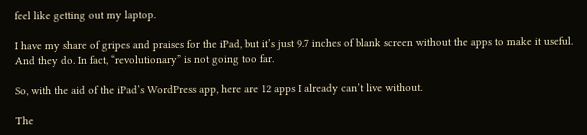feel like getting out my laptop.

I have my share of gripes and praises for the iPad, but it’s just 9.7 inches of blank screen without the apps to make it useful. And they do. In fact, “revolutionary” is not going too far.

So, with the aid of the iPad’s WordPress app, here are 12 apps I already can’t live without.

The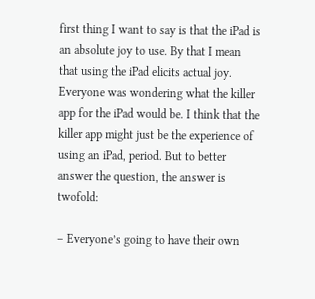first thing I want to say is that the iPad is an absolute joy to use. By that I mean that using the iPad elicits actual joy. Everyone was wondering what the killer app for the iPad would be. I think that the killer app might just be the experience of using an iPad, period. But to better answer the question, the answer is twofold:

– Everyone’s going to have their own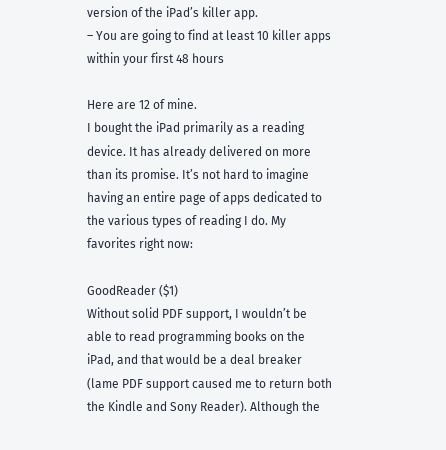version of the iPad’s killer app.
– You are going to find at least 10 killer apps within your first 48 hours

Here are 12 of mine.
I bought the iPad primarily as a reading device. It has already delivered on more than its promise. It’s not hard to imagine having an entire page of apps dedicated to the various types of reading I do. My favorites right now:

GoodReader ($1)
Without solid PDF support, I wouldn’t be able to read programming books on the iPad, and that would be a deal breaker (lame PDF support caused me to return both the Kindle and Sony Reader). Although the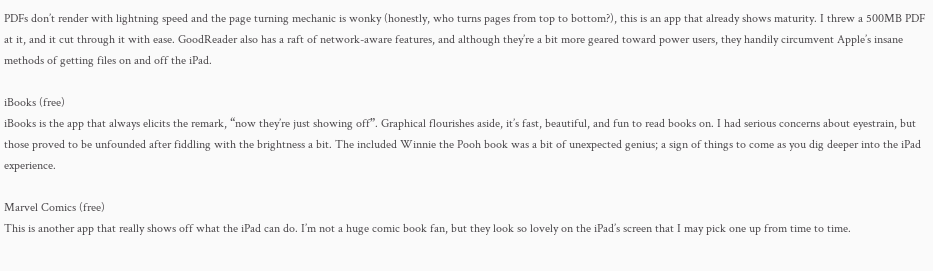PDFs don’t render with lightning speed and the page turning mechanic is wonky (honestly, who turns pages from top to bottom?), this is an app that already shows maturity. I threw a 500MB PDF at it, and it cut through it with ease. GoodReader also has a raft of network-aware features, and although they’re a bit more geared toward power users, they handily circumvent Apple’s insane methods of getting files on and off the iPad.

iBooks (free)
iBooks is the app that always elicits the remark, “now they’re just showing off”. Graphical flourishes aside, it’s fast, beautiful, and fun to read books on. I had serious concerns about eyestrain, but those proved to be unfounded after fiddling with the brightness a bit. The included Winnie the Pooh book was a bit of unexpected genius; a sign of things to come as you dig deeper into the iPad experience.

Marvel Comics (free)
This is another app that really shows off what the iPad can do. I’m not a huge comic book fan, but they look so lovely on the iPad’s screen that I may pick one up from time to time.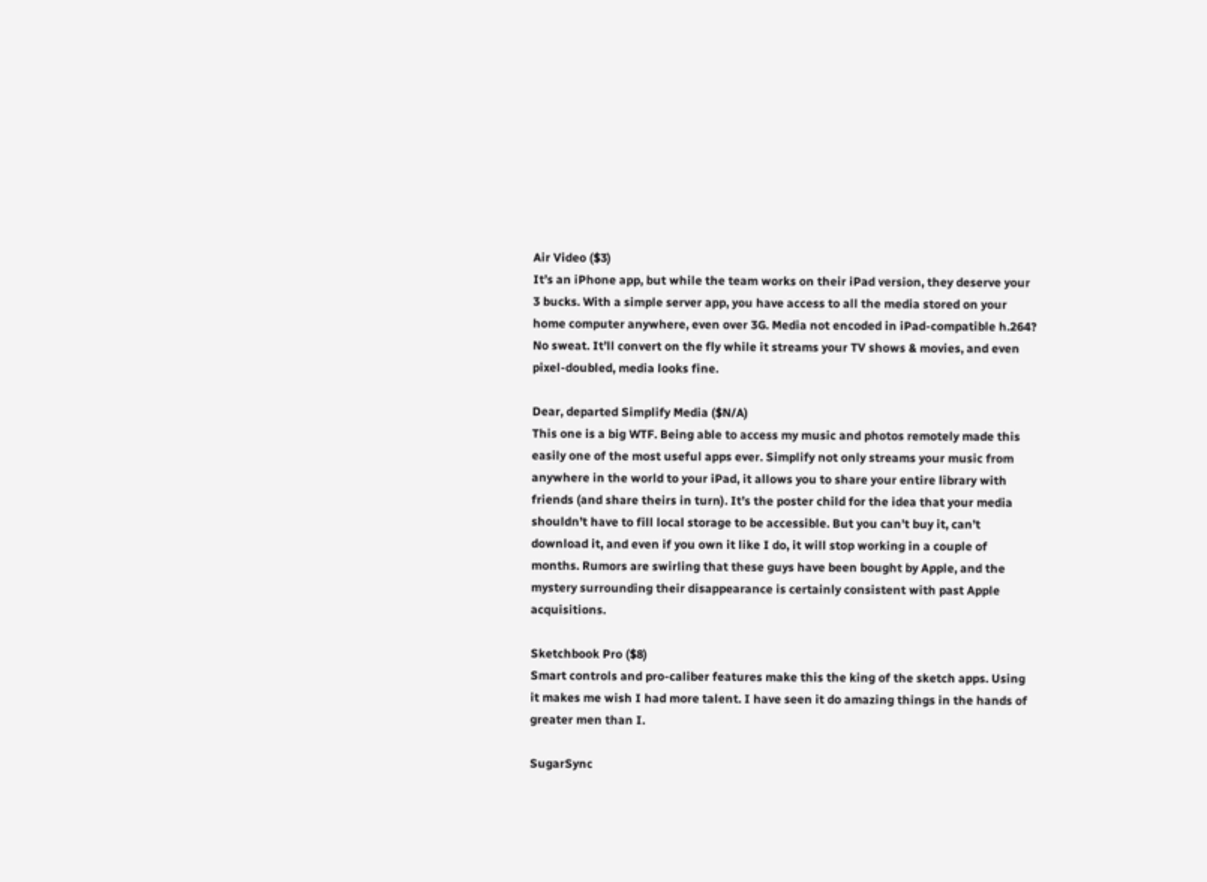Air Video ($3)
It’s an iPhone app, but while the team works on their iPad version, they deserve your 3 bucks. With a simple server app, you have access to all the media stored on your home computer anywhere, even over 3G. Media not encoded in iPad-compatible h.264? No sweat. It’ll convert on the fly while it streams your TV shows & movies, and even pixel-doubled, media looks fine.

Dear, departed Simplify Media ($N/A)
This one is a big WTF. Being able to access my music and photos remotely made this easily one of the most useful apps ever. Simplify not only streams your music from anywhere in the world to your iPad, it allows you to share your entire library with friends (and share theirs in turn). It’s the poster child for the idea that your media shouldn’t have to fill local storage to be accessible. But you can’t buy it, can’t download it, and even if you own it like I do, it will stop working in a couple of months. Rumors are swirling that these guys have been bought by Apple, and the mystery surrounding their disappearance is certainly consistent with past Apple acquisitions.

Sketchbook Pro ($8)
Smart controls and pro-caliber features make this the king of the sketch apps. Using it makes me wish I had more talent. I have seen it do amazing things in the hands of greater men than I.

SugarSync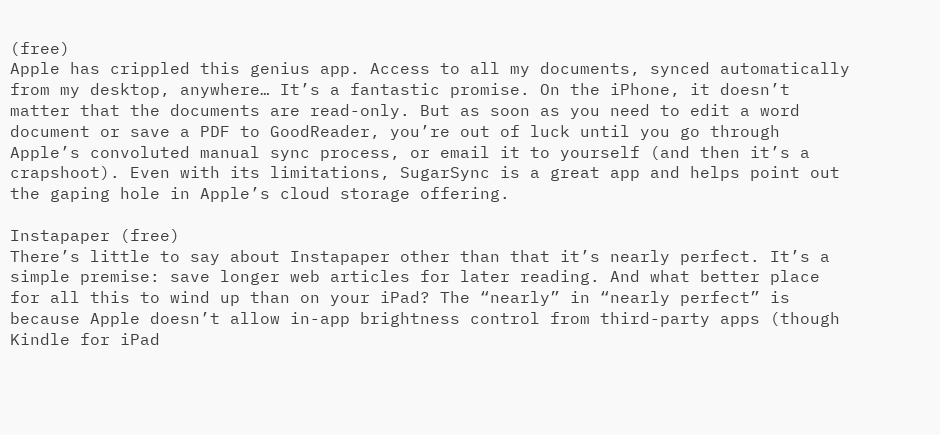(free)
Apple has crippled this genius app. Access to all my documents, synced automatically from my desktop, anywhere… It’s a fantastic promise. On the iPhone, it doesn’t matter that the documents are read-only. But as soon as you need to edit a word document or save a PDF to GoodReader, you’re out of luck until you go through Apple’s convoluted manual sync process, or email it to yourself (and then it’s a crapshoot). Even with its limitations, SugarSync is a great app and helps point out the gaping hole in Apple’s cloud storage offering.

Instapaper (free)
There’s little to say about Instapaper other than that it’s nearly perfect. It’s a simple premise: save longer web articles for later reading. And what better place for all this to wind up than on your iPad? The “nearly” in “nearly perfect” is because Apple doesn’t allow in-app brightness control from third-party apps (though Kindle for iPad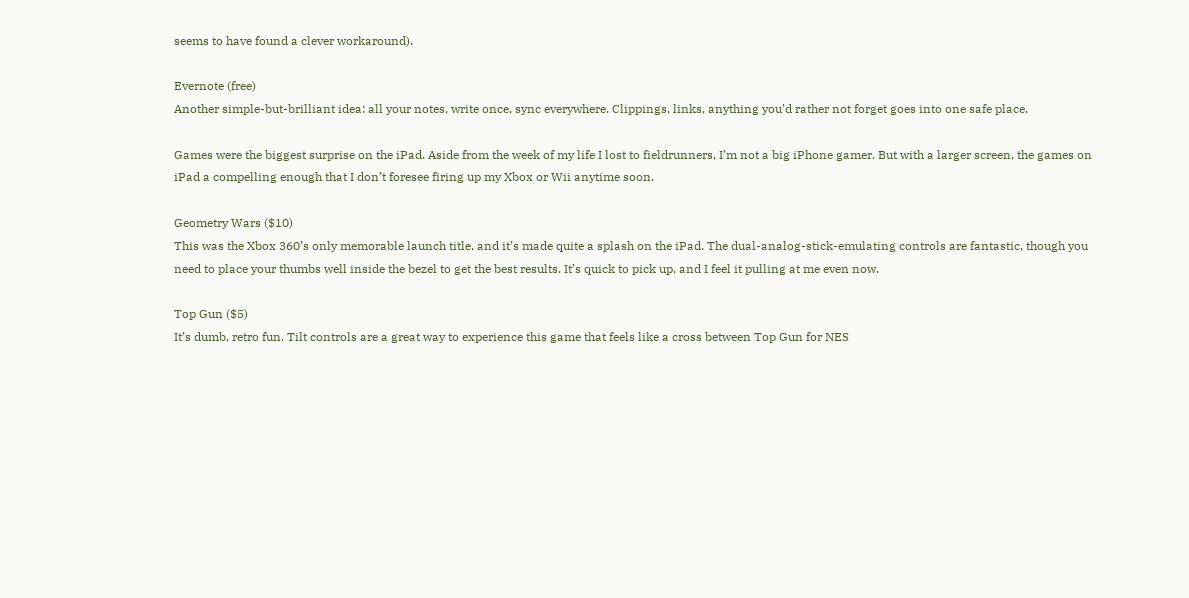seems to have found a clever workaround).

Evernote (free)
Another simple-but-brilliant idea: all your notes, write once, sync everywhere. Clippings, links, anything you’d rather not forget goes into one safe place.

Games were the biggest surprise on the iPad. Aside from the week of my life I lost to fieldrunners, I’m not a big iPhone gamer. But with a larger screen, the games on iPad a compelling enough that I don’t foresee firing up my Xbox or Wii anytime soon.

Geometry Wars ($10)
This was the Xbox 360’s only memorable launch title, and it’s made quite a splash on the iPad. The dual-analog-stick-emulating controls are fantastic, though you need to place your thumbs well inside the bezel to get the best results. It’s quick to pick up, and I feel it pulling at me even now.

Top Gun ($5)
It’s dumb, retro fun. Tilt controls are a great way to experience this game that feels like a cross between Top Gun for NES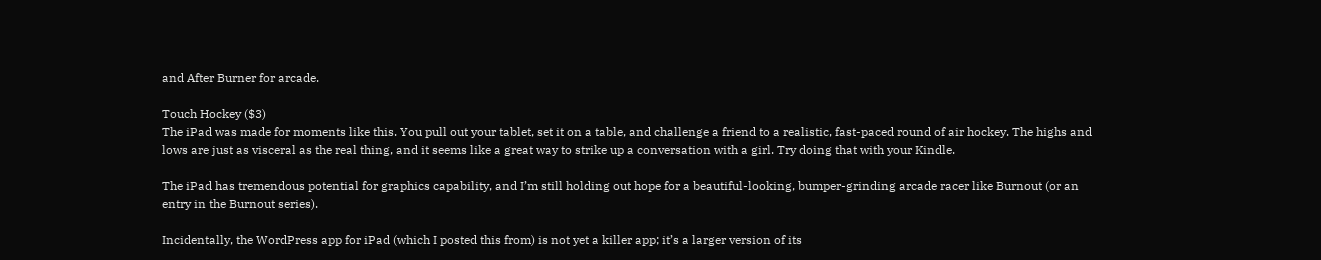and After Burner for arcade.

Touch Hockey ($3)
The iPad was made for moments like this. You pull out your tablet, set it on a table, and challenge a friend to a realistic, fast-paced round of air hockey. The highs and lows are just as visceral as the real thing, and it seems like a great way to strike up a conversation with a girl. Try doing that with your Kindle.

The iPad has tremendous potential for graphics capability, and I’m still holding out hope for a beautiful-looking, bumper-grinding arcade racer like Burnout (or an entry in the Burnout series).

Incidentally, the WordPress app for iPad (which I posted this from) is not yet a killer app; it’s a larger version of its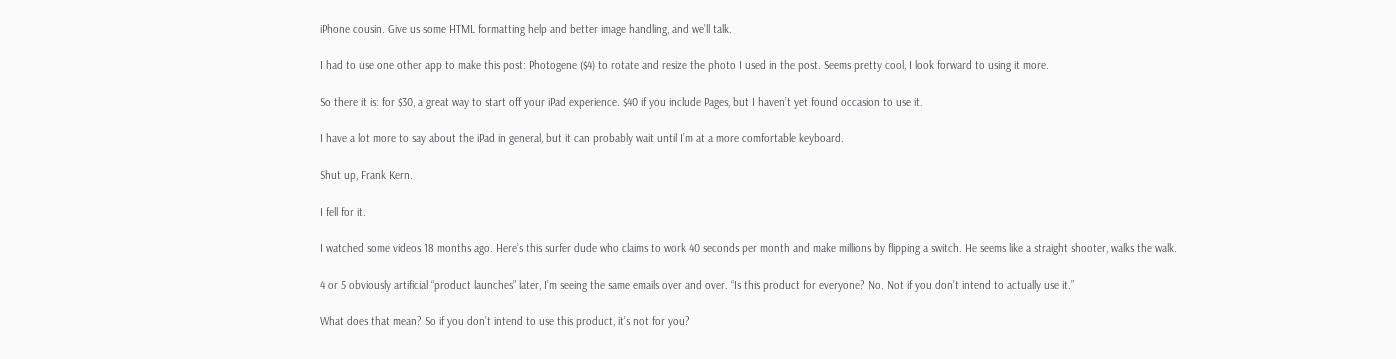iPhone cousin. Give us some HTML formatting help and better image handling, and we’ll talk.

I had to use one other app to make this post: Photogene ($4) to rotate and resize the photo I used in the post. Seems pretty cool, I look forward to using it more.

So there it is: for $30, a great way to start off your iPad experience. $40 if you include Pages, but I haven’t yet found occasion to use it.

I have a lot more to say about the iPad in general, but it can probably wait until I’m at a more comfortable keyboard.

Shut up, Frank Kern.

I fell for it.

I watched some videos 18 months ago. Here’s this surfer dude who claims to work 40 seconds per month and make millions by flipping a switch. He seems like a straight shooter, walks the walk.

4 or 5 obviously artificial “product launches” later, I’m seeing the same emails over and over. “Is this product for everyone? No. Not if you don’t intend to actually use it.”

What does that mean? So if you don’t intend to use this product, it’s not for you?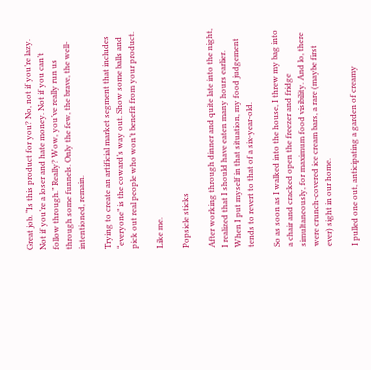Great job. “Is this product for you? No, not if you’re lazy. Not if you’re a loser and hate money. Not if you can’t follow through.” Really? Wow, you’ve really run us through some funnels. Only the few, the brave, the well-intentioned, remain.

Trying to create an artificial market segment that includes “everyone” is the coward’s way out. Show some balls and pick out real people who won’t benefit from your product.

Like me.

Popsicle sticks

After working through dinner and quite late into the night, I realized that I should have eaten many hours earlier. When I put myself in that situation, my food judgement tends to revert to that of a six-year-old.

So as soon as I walked into the house, I threw my bag into a chair and cracked open the freezer and fridge simultaneously, for maximum food visibility. And lo, there were crunch-covered ice cream bars, a rare (maybe first ever) sight in our home.

I pulled one out, anticipating a garden of creamy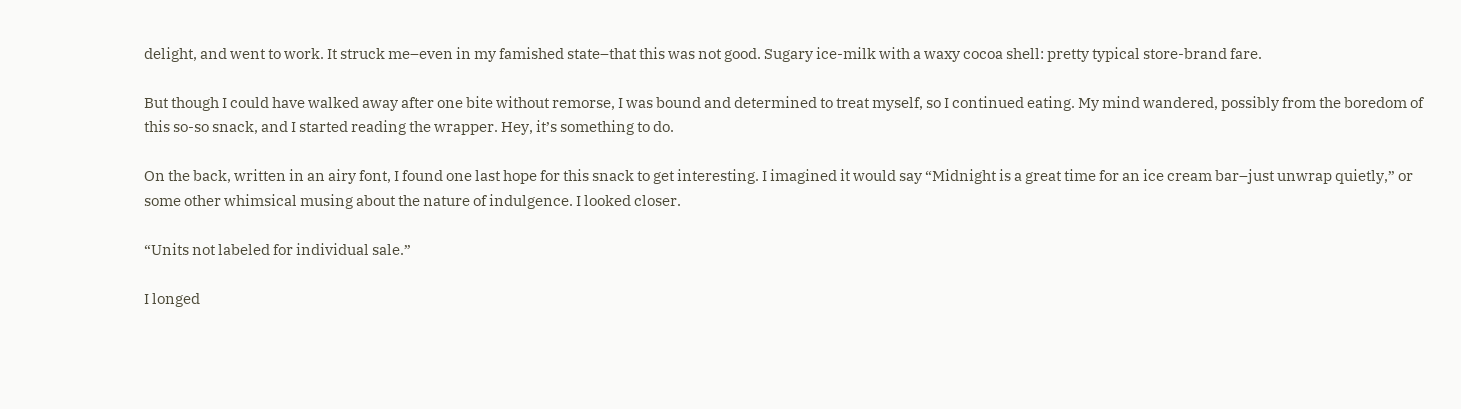delight, and went to work. It struck me–even in my famished state–that this was not good. Sugary ice-milk with a waxy cocoa shell: pretty typical store-brand fare.

But though I could have walked away after one bite without remorse, I was bound and determined to treat myself, so I continued eating. My mind wandered, possibly from the boredom of this so-so snack, and I started reading the wrapper. Hey, it’s something to do.

On the back, written in an airy font, I found one last hope for this snack to get interesting. I imagined it would say “Midnight is a great time for an ice cream bar–just unwrap quietly,” or some other whimsical musing about the nature of indulgence. I looked closer.

“Units not labeled for individual sale.”

I longed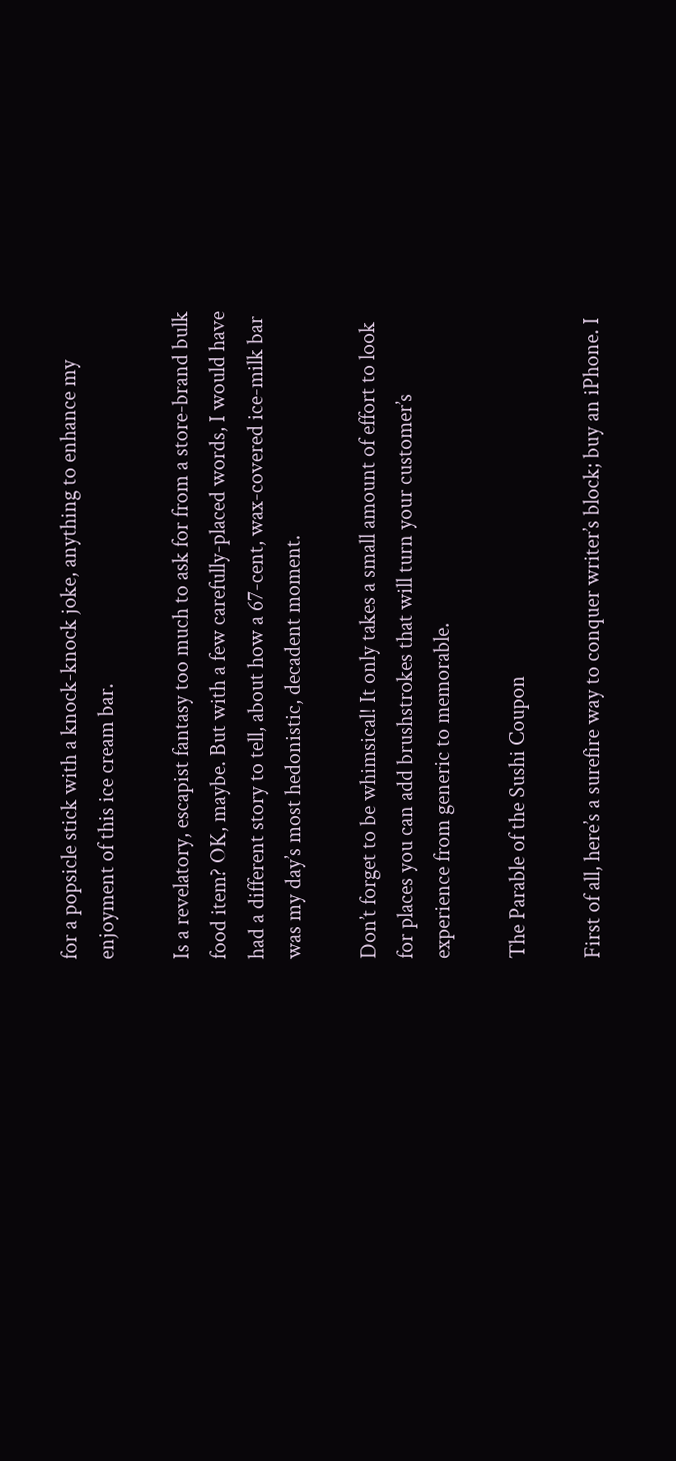for a popsicle stick with a knock-knock joke, anything to enhance my enjoyment of this ice cream bar.

Is a revelatory, escapist fantasy too much to ask for from a store-brand bulk food item? OK, maybe. But with a few carefully-placed words, I would have had a different story to tell, about how a 67-cent, wax-covered ice-milk bar was my day’s most hedonistic, decadent moment.

Don’t forget to be whimsical! It only takes a small amount of effort to look for places you can add brushstrokes that will turn your customer’s experience from generic to memorable.

The Parable of the Sushi Coupon

First of all, here’s a surefire way to conquer writer’s block; buy an iPhone. I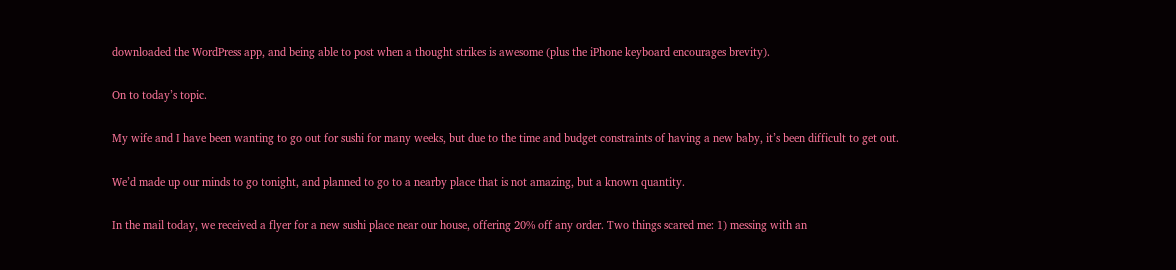downloaded the WordPress app, and being able to post when a thought strikes is awesome (plus the iPhone keyboard encourages brevity).

On to today’s topic.

My wife and I have been wanting to go out for sushi for many weeks, but due to the time and budget constraints of having a new baby, it’s been difficult to get out.

We’d made up our minds to go tonight, and planned to go to a nearby place that is not amazing, but a known quantity.

In the mail today, we received a flyer for a new sushi place near our house, offering 20% off any order. Two things scared me: 1) messing with an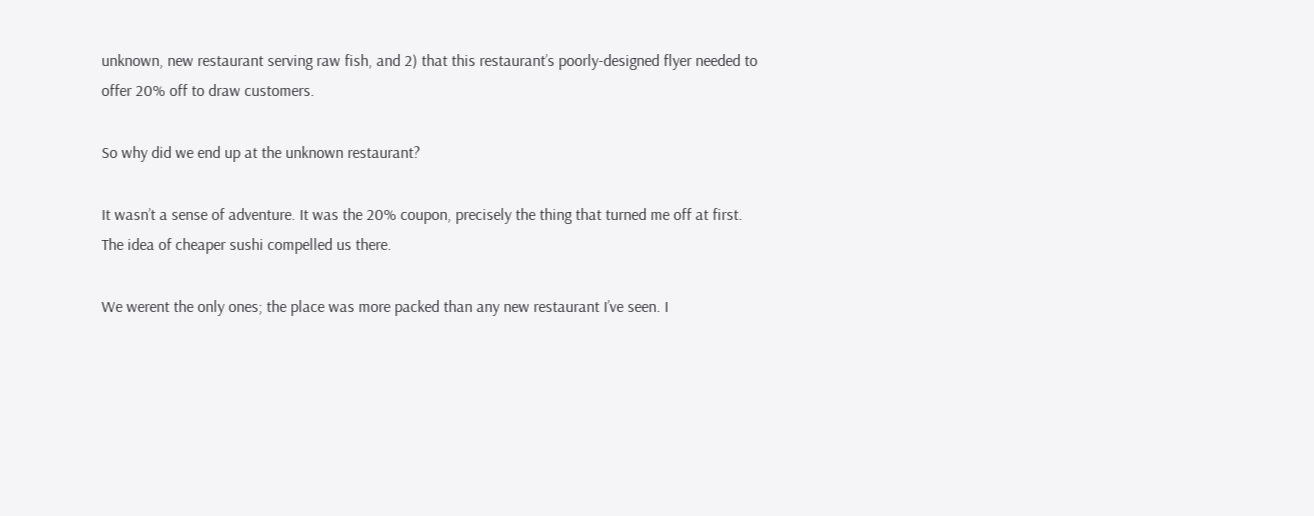unknown, new restaurant serving raw fish, and 2) that this restaurant’s poorly-designed flyer needed to offer 20% off to draw customers.

So why did we end up at the unknown restaurant?

It wasn’t a sense of adventure. It was the 20% coupon, precisely the thing that turned me off at first. The idea of cheaper sushi compelled us there.

We werent the only ones; the place was more packed than any new restaurant I’ve seen. I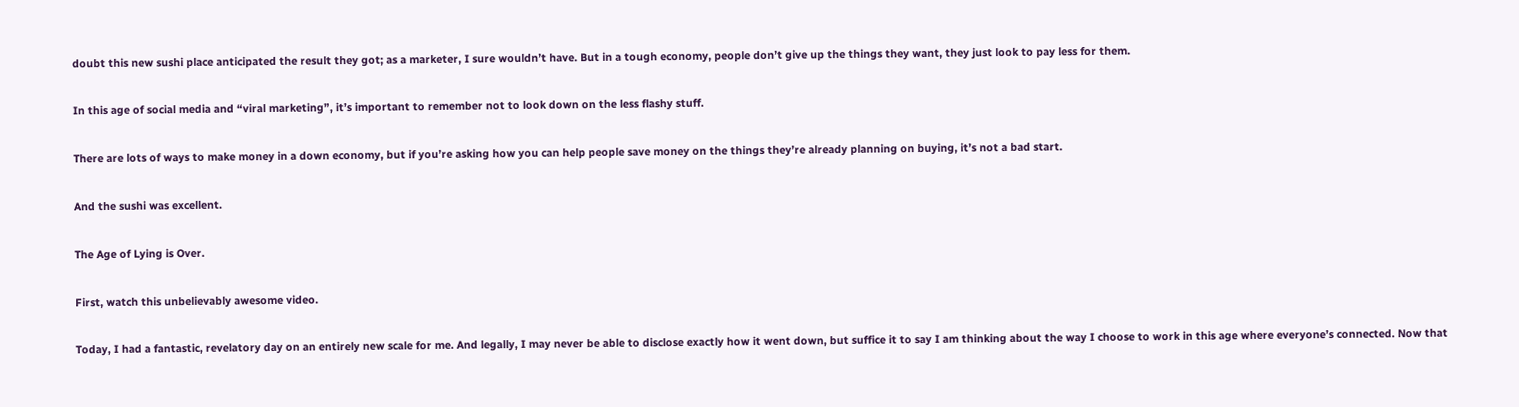doubt this new sushi place anticipated the result they got; as a marketer, I sure wouldn’t have. But in a tough economy, people don’t give up the things they want, they just look to pay less for them.

In this age of social media and “viral marketing”, it’s important to remember not to look down on the less flashy stuff.

There are lots of ways to make money in a down economy, but if you’re asking how you can help people save money on the things they’re already planning on buying, it’s not a bad start.

And the sushi was excellent.

The Age of Lying is Over.

First, watch this unbelievably awesome video.

Today, I had a fantastic, revelatory day on an entirely new scale for me. And legally, I may never be able to disclose exactly how it went down, but suffice it to say I am thinking about the way I choose to work in this age where everyone’s connected. Now that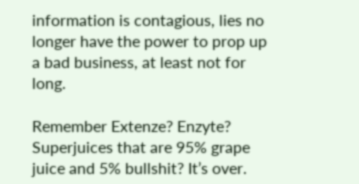information is contagious, lies no longer have the power to prop up a bad business, at least not for long.

Remember Extenze? Enzyte? Superjuices that are 95% grape juice and 5% bullshit? It’s over.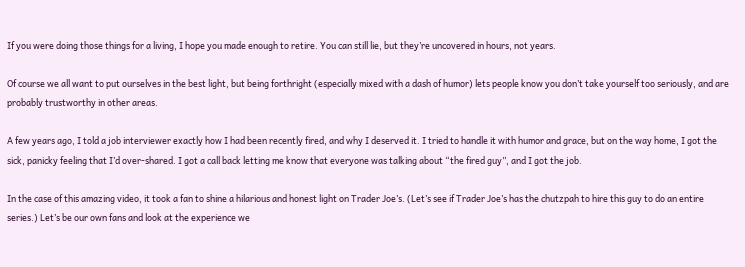If you were doing those things for a living, I hope you made enough to retire. You can still lie, but they’re uncovered in hours, not years.

Of course we all want to put ourselves in the best light, but being forthright (especially mixed with a dash of humor) lets people know you don’t take yourself too seriously, and are probably trustworthy in other areas.

A few years ago, I told a job interviewer exactly how I had been recently fired, and why I deserved it. I tried to handle it with humor and grace, but on the way home, I got the sick, panicky feeling that I’d over-shared. I got a call back letting me know that everyone was talking about “the fired guy”, and I got the job.

In the case of this amazing video, it took a fan to shine a hilarious and honest light on Trader Joe’s. (Let’s see if Trader Joe’s has the chutzpah to hire this guy to do an entire series.) Let’s be our own fans and look at the experience we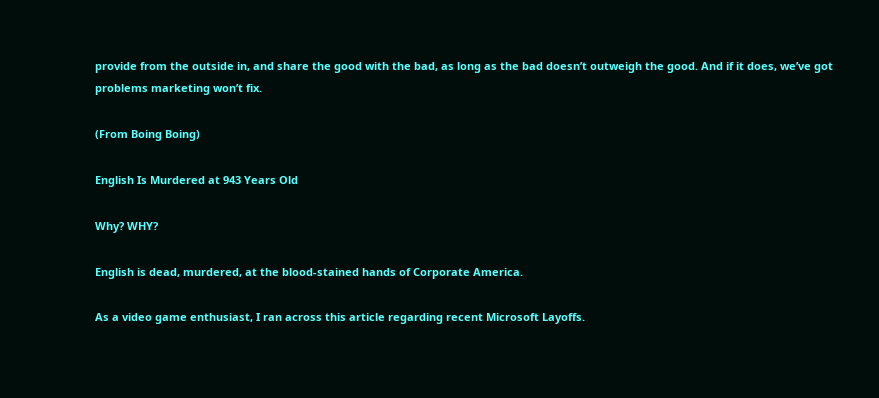provide from the outside in, and share the good with the bad, as long as the bad doesn’t outweigh the good. And if it does, we’ve got problems marketing won’t fix.

(From Boing Boing)

English Is Murdered at 943 Years Old

Why? WHY?

English is dead, murdered, at the blood-stained hands of Corporate America.

As a video game enthusiast, I ran across this article regarding recent Microsoft Layoffs.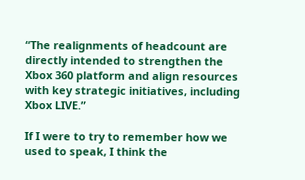“The realignments of headcount are directly intended to strengthen the Xbox 360 platform and align resources with key strategic initiatives, including Xbox LIVE.”

If I were to try to remember how we used to speak, I think the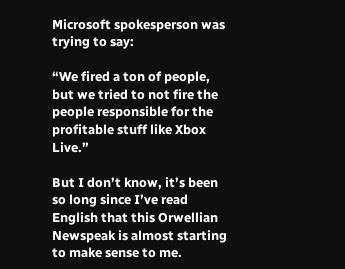Microsoft spokesperson was trying to say:

“We fired a ton of people, but we tried to not fire the people responsible for the profitable stuff like Xbox Live.”

But I don’t know, it’s been so long since I’ve read English that this Orwellian Newspeak is almost starting to make sense to me.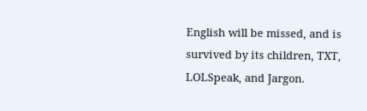English will be missed, and is survived by its children, TXT, LOLSpeak, and Jargon.